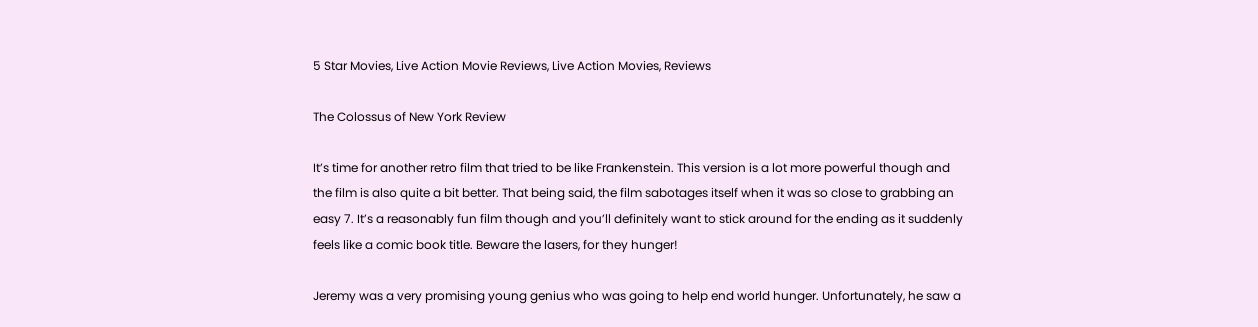5 Star Movies, Live Action Movie Reviews, Live Action Movies, Reviews

The Colossus of New York Review

It’s time for another retro film that tried to be like Frankenstein. This version is a lot more powerful though and the film is also quite a bit better. That being said, the film sabotages itself when it was so close to grabbing an easy 7. It’s a reasonably fun film though and you’ll definitely want to stick around for the ending as it suddenly feels like a comic book title. Beware the lasers, for they hunger!

Jeremy was a very promising young genius who was going to help end world hunger. Unfortunately, he saw a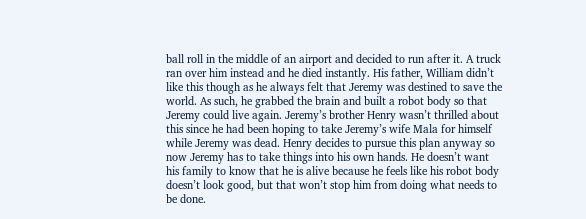ball roll in the middle of an airport and decided to run after it. A truck ran over him instead and he died instantly. His father, William didn’t like this though as he always felt that Jeremy was destined to save the world. As such, he grabbed the brain and built a robot body so that Jeremy could live again. Jeremy’s brother Henry wasn’t thrilled about this since he had been hoping to take Jeremy’s wife Mala for himself while Jeremy was dead. Henry decides to pursue this plan anyway so now Jeremy has to take things into his own hands. He doesn’t want his family to know that he is alive because he feels like his robot body doesn’t look good, but that won’t stop him from doing what needs to be done.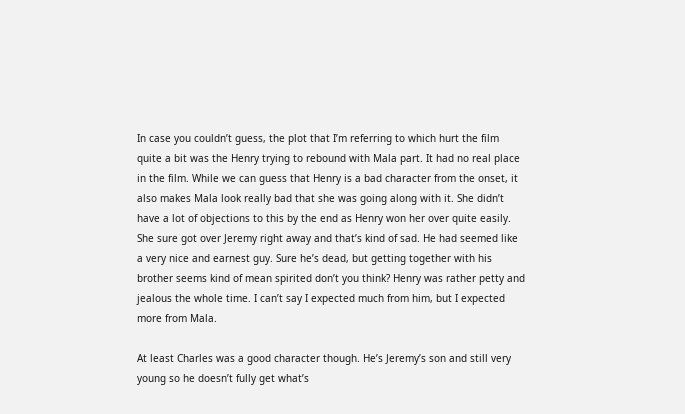In case you couldn’t guess, the plot that I’m referring to which hurt the film quite a bit was the Henry trying to rebound with Mala part. It had no real place in the film. While we can guess that Henry is a bad character from the onset, it also makes Mala look really bad that she was going along with it. She didn’t have a lot of objections to this by the end as Henry won her over quite easily. She sure got over Jeremy right away and that’s kind of sad. He had seemed like a very nice and earnest guy. Sure he’s dead, but getting together with his brother seems kind of mean spirited don’t you think? Henry was rather petty and jealous the whole time. I can’t say I expected much from him, but I expected more from Mala.

At least Charles was a good character though. He’s Jeremy’s son and still very young so he doesn’t fully get what’s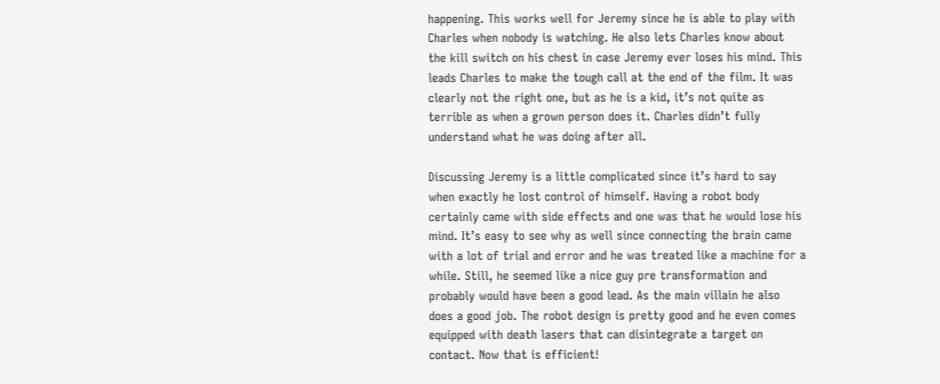happening. This works well for Jeremy since he is able to play with Charles when nobody is watching. He also lets Charles know about the kill switch on his chest in case Jeremy ever loses his mind. This leads Charles to make the tough call at the end of the film. It was clearly not the right one, but as he is a kid, it’s not quite as terrible as when a grown person does it. Charles didn’t fully understand what he was doing after all.

Discussing Jeremy is a little complicated since it’s hard to say when exactly he lost control of himself. Having a robot body certainly came with side effects and one was that he would lose his mind. It’s easy to see why as well since connecting the brain came with a lot of trial and error and he was treated like a machine for a while. Still, he seemed like a nice guy pre transformation and probably would have been a good lead. As the main villain he also does a good job. The robot design is pretty good and he even comes equipped with death lasers that can disintegrate a target on contact. Now that is efficient!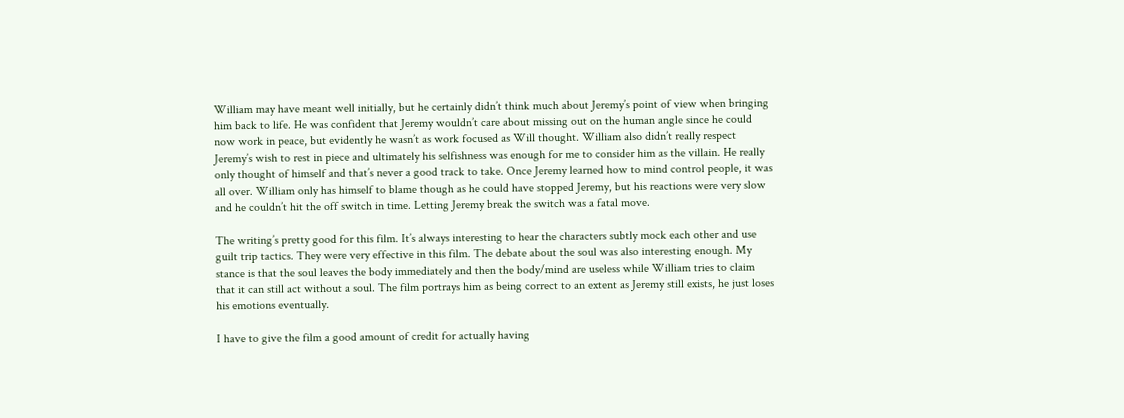William may have meant well initially, but he certainly didn’t think much about Jeremy’s point of view when bringing him back to life. He was confident that Jeremy wouldn’t care about missing out on the human angle since he could now work in peace, but evidently he wasn’t as work focused as Will thought. William also didn’t really respect Jeremy’s wish to rest in piece and ultimately his selfishness was enough for me to consider him as the villain. He really only thought of himself and that’s never a good track to take. Once Jeremy learned how to mind control people, it was all over. William only has himself to blame though as he could have stopped Jeremy, but his reactions were very slow and he couldn’t hit the off switch in time. Letting Jeremy break the switch was a fatal move.

The writing’s pretty good for this film. It’s always interesting to hear the characters subtly mock each other and use guilt trip tactics. They were very effective in this film. The debate about the soul was also interesting enough. My stance is that the soul leaves the body immediately and then the body/mind are useless while William tries to claim that it can still act without a soul. The film portrays him as being correct to an extent as Jeremy still exists, he just loses his emotions eventually.

I have to give the film a good amount of credit for actually having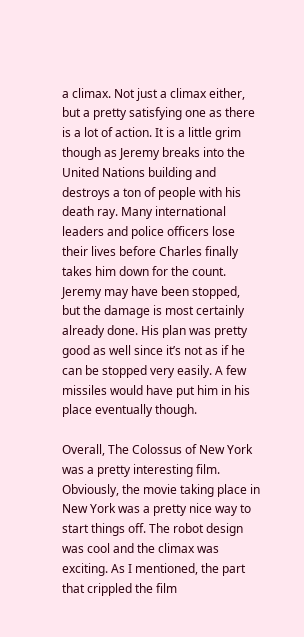a climax. Not just a climax either, but a pretty satisfying one as there is a lot of action. It is a little grim though as Jeremy breaks into the United Nations building and destroys a ton of people with his death ray. Many international leaders and police officers lose their lives before Charles finally takes him down for the count. Jeremy may have been stopped, but the damage is most certainly already done. His plan was pretty good as well since it’s not as if he can be stopped very easily. A few missiles would have put him in his place eventually though.

Overall, The Colossus of New York was a pretty interesting film. Obviously, the movie taking place in New York was a pretty nice way to start things off. The robot design was cool and the climax was exciting. As I mentioned, the part that crippled the film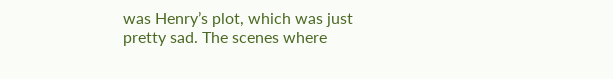was Henry’s plot, which was just pretty sad. The scenes where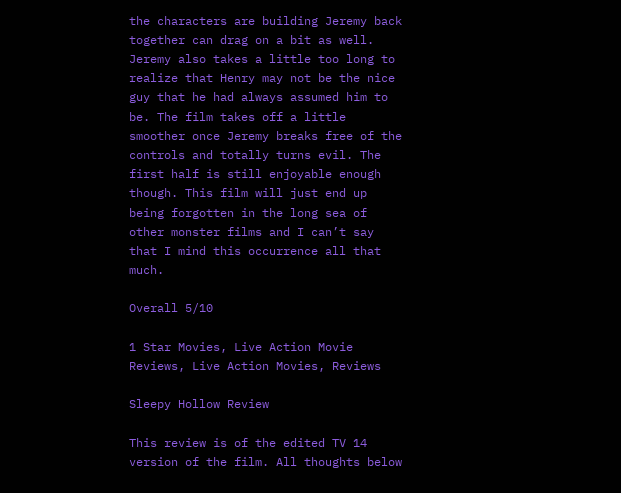the characters are building Jeremy back together can drag on a bit as well. Jeremy also takes a little too long to realize that Henry may not be the nice guy that he had always assumed him to be. The film takes off a little smoother once Jeremy breaks free of the controls and totally turns evil. The first half is still enjoyable enough though. This film will just end up being forgotten in the long sea of other monster films and I can’t say that I mind this occurrence all that much.

Overall 5/10

1 Star Movies, Live Action Movie Reviews, Live Action Movies, Reviews

Sleepy Hollow Review

This review is of the edited TV 14 version of the film. All thoughts below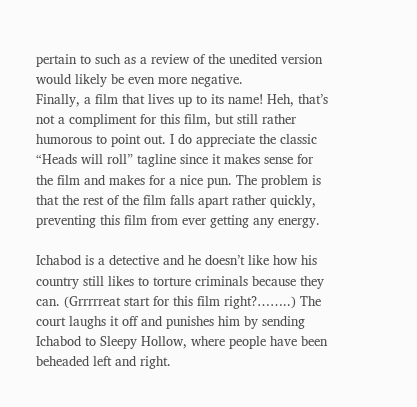pertain to such as a review of the unedited version would likely be even more negative.
Finally, a film that lives up to its name! Heh, that’s not a compliment for this film, but still rather humorous to point out. I do appreciate the classic “Heads will roll” tagline since it makes sense for the film and makes for a nice pun. The problem is that the rest of the film falls apart rather quickly, preventing this film from ever getting any energy.

Ichabod is a detective and he doesn’t like how his country still likes to torture criminals because they can. (Grrrrreat start for this film right?……..) The court laughs it off and punishes him by sending Ichabod to Sleepy Hollow, where people have been beheaded left and right.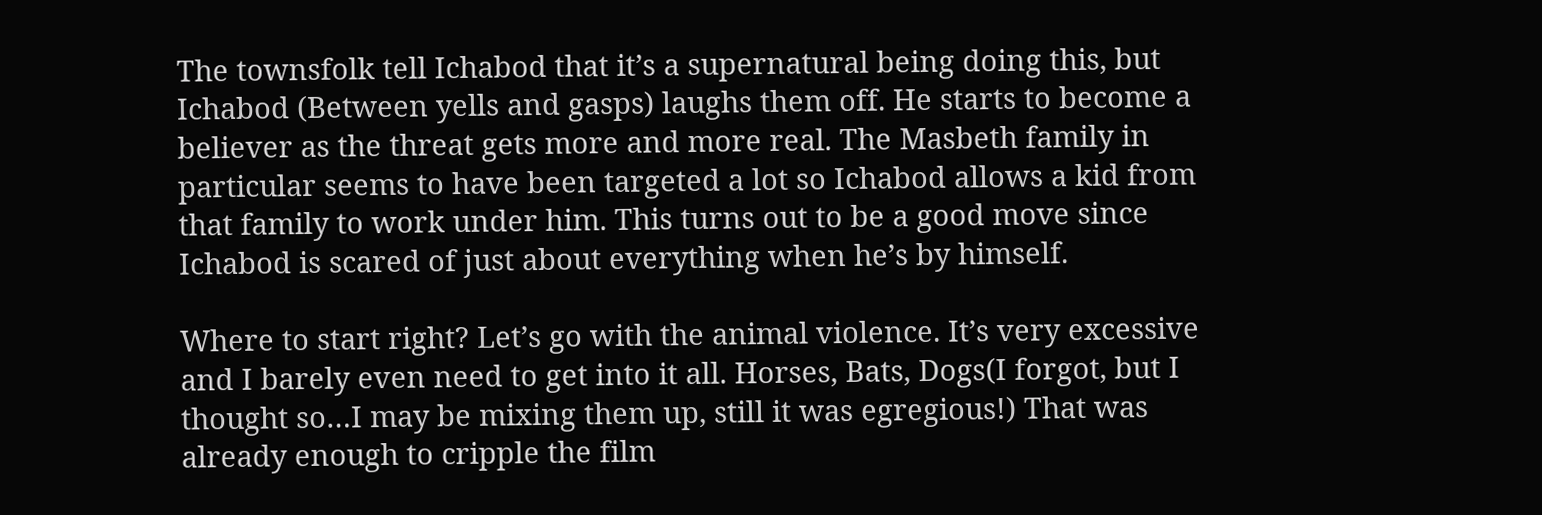The townsfolk tell Ichabod that it’s a supernatural being doing this, but Ichabod (Between yells and gasps) laughs them off. He starts to become a believer as the threat gets more and more real. The Masbeth family in particular seems to have been targeted a lot so Ichabod allows a kid from that family to work under him. This turns out to be a good move since Ichabod is scared of just about everything when he’s by himself.

Where to start right? Let’s go with the animal violence. It’s very excessive and I barely even need to get into it all. Horses, Bats, Dogs(I forgot, but I thought so…I may be mixing them up, still it was egregious!) That was already enough to cripple the film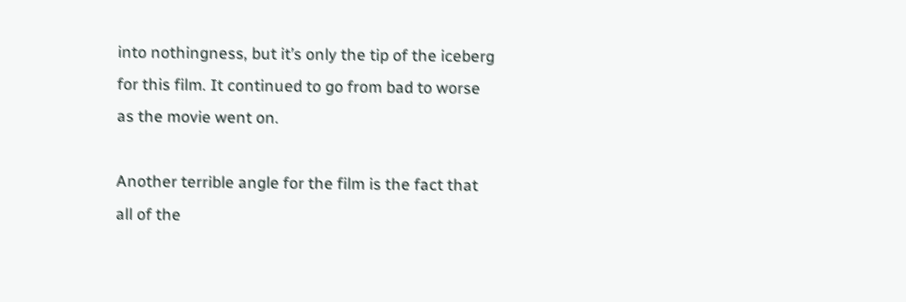into nothingness, but it’s only the tip of the iceberg for this film. It continued to go from bad to worse as the movie went on.

Another terrible angle for the film is the fact that all of the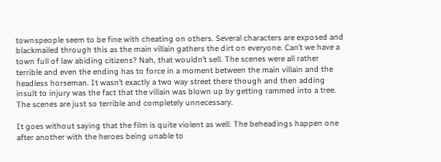townspeople seem to be fine with cheating on others. Several characters are exposed and blackmailed through this as the main villain gathers the dirt on everyone. Can’t we have a town full of law abiding citizens? Nah, that wouldn’t sell. The scenes were all rather terrible and even the ending has to force in a moment between the main villain and the headless horseman. It wasn’t exactly a two way street there though and then adding insult to injury was the fact that the villain was blown up by getting rammed into a tree. The scenes are just so terrible and completely unnecessary.

It goes without saying that the film is quite violent as well. The beheadings happen one after another with the heroes being unable to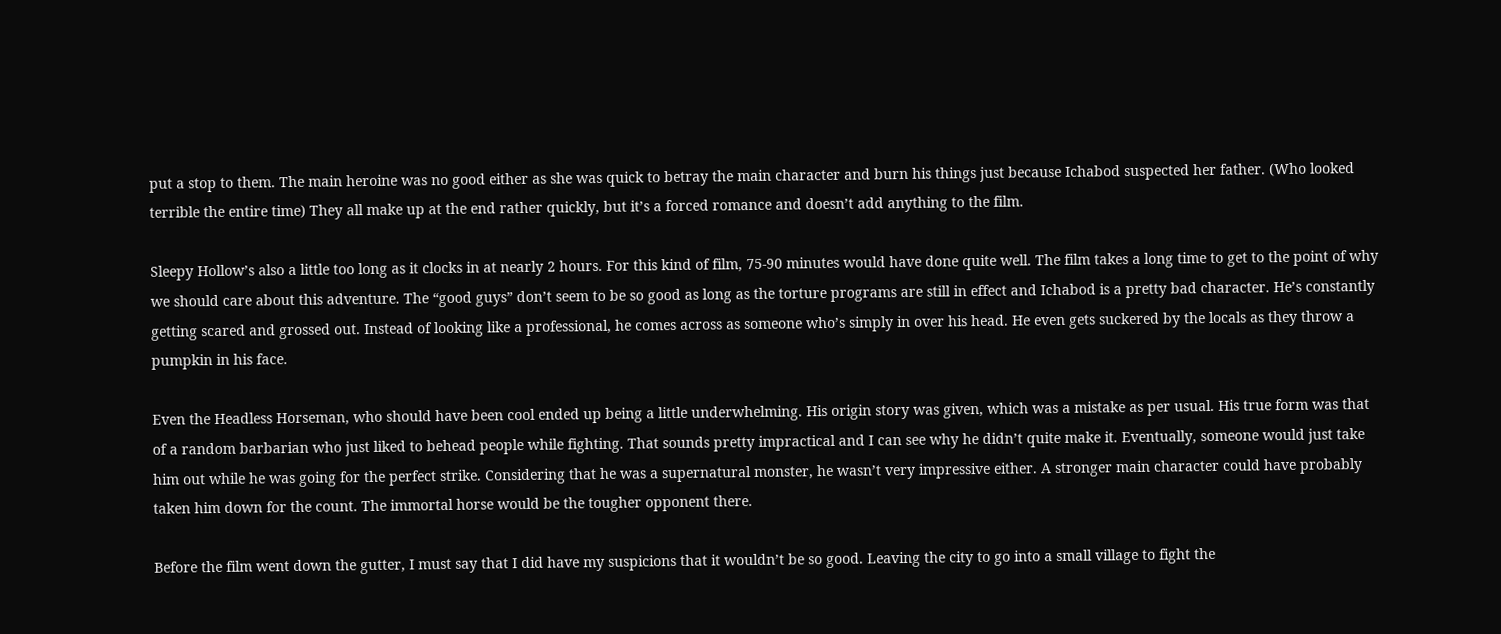put a stop to them. The main heroine was no good either as she was quick to betray the main character and burn his things just because Ichabod suspected her father. (Who looked terrible the entire time) They all make up at the end rather quickly, but it’s a forced romance and doesn’t add anything to the film.

Sleepy Hollow’s also a little too long as it clocks in at nearly 2 hours. For this kind of film, 75-90 minutes would have done quite well. The film takes a long time to get to the point of why we should care about this adventure. The “good guys” don’t seem to be so good as long as the torture programs are still in effect and Ichabod is a pretty bad character. He’s constantly getting scared and grossed out. Instead of looking like a professional, he comes across as someone who’s simply in over his head. He even gets suckered by the locals as they throw a pumpkin in his face.

Even the Headless Horseman, who should have been cool ended up being a little underwhelming. His origin story was given, which was a mistake as per usual. His true form was that of a random barbarian who just liked to behead people while fighting. That sounds pretty impractical and I can see why he didn’t quite make it. Eventually, someone would just take him out while he was going for the perfect strike. Considering that he was a supernatural monster, he wasn’t very impressive either. A stronger main character could have probably taken him down for the count. The immortal horse would be the tougher opponent there.

Before the film went down the gutter, I must say that I did have my suspicions that it wouldn’t be so good. Leaving the city to go into a small village to fight the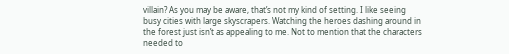villain? As you may be aware, that’s not my kind of setting. I like seeing busy cities with large skyscrapers. Watching the heroes dashing around in the forest just isn’t as appealing to me. Not to mention that the characters needed to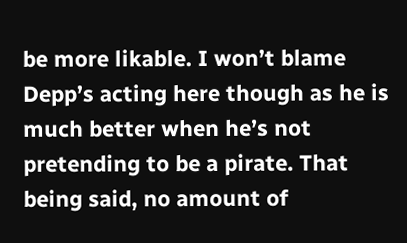be more likable. I won’t blame Depp’s acting here though as he is much better when he’s not pretending to be a pirate. That being said, no amount of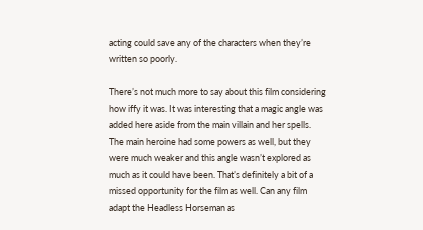acting could save any of the characters when they’re written so poorly.

There’s not much more to say about this film considering how iffy it was. It was interesting that a magic angle was added here aside from the main villain and her spells. The main heroine had some powers as well, but they were much weaker and this angle wasn’t explored as much as it could have been. That’s definitely a bit of a missed opportunity for the film as well. Can any film adapt the Headless Horseman as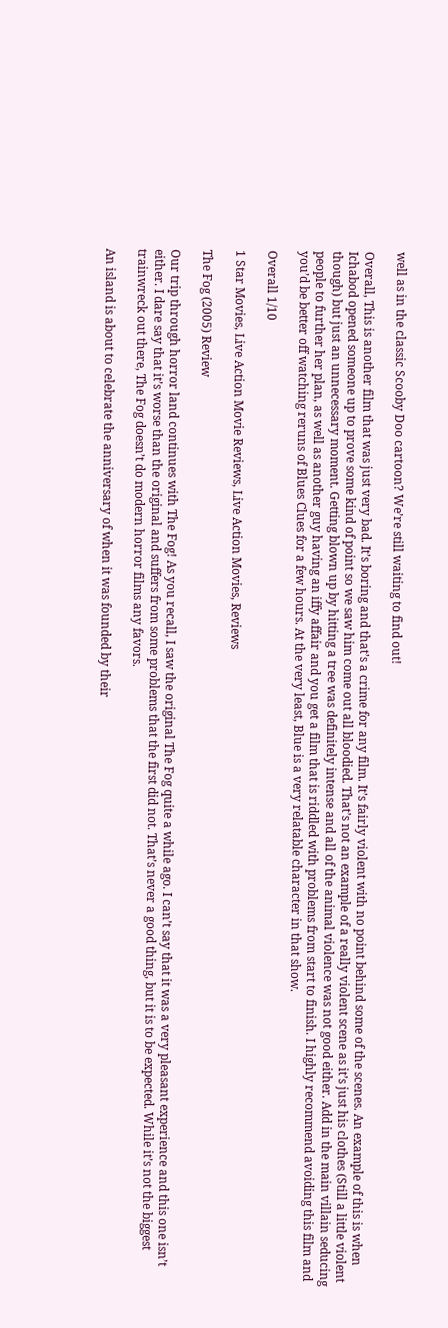well as in the classic Scooby Doo cartoon? We’re still waiting to find out!

Overall, This is another film that was just very bad. It’s boring and that’s a crime for any film. It’s fairly violent with no point behind some of the scenes. An example of this is when Ichabod opened someone up to prove some kind of point so we saw him come out all bloodied. That’s not an example of a really violent scene as it’s just his clothes (Still a little violent though) but just an unnecessary moment. Getting blown up by hitting a tree was definitely intense and all of the animal violence was not good either. Add in the main villain seducing people to further her plan, as well as another guy having an iffy affair and you get a film that is riddled with problems from start to finish. I highly recommend avoiding this film and you’d be better off watching reruns of Blues Clues for a few hours. At the very least, Blue is a very relatable character in that show.

Overall 1/10

1 Star Movies, Live Action Movie Reviews, Live Action Movies, Reviews

The Fog (2005) Review

Our trip through horror land continues with The Fog! As you recall, I saw the original The Fog quite a while ago. I can’t say that it was a very pleasant experience and this one isn’t either. I dare say that it’s worse than the original and suffers from some problems that the first did not. That’s never a good thing, but it is to be expected. While it’s not the biggest trainwreck out there, The Fog doesn’t do modern horror films any favors.

An island is about to celebrate the anniversary of when it was founded by their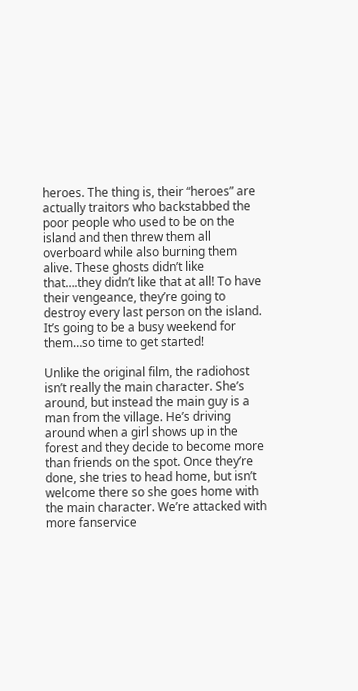heroes. The thing is, their “heroes” are actually traitors who backstabbed the poor people who used to be on the island and then threw them all overboard while also burning them alive. These ghosts didn’t like that….they didn’t like that at all! To have their vengeance, they’re going to destroy every last person on the island. It’s going to be a busy weekend for them…so time to get started!

Unlike the original film, the radiohost isn’t really the main character. She’s around, but instead the main guy is a man from the village. He’s driving around when a girl shows up in the forest and they decide to become more than friends on the spot. Once they’re done, she tries to head home, but isn’t welcome there so she goes home with the main character. We’re attacked with more fanservice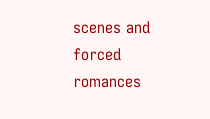scenes and forced romances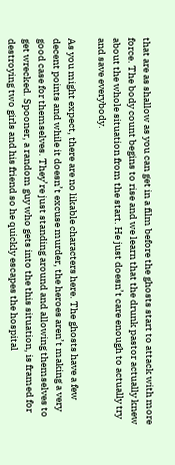that are as shallow as you can get in a film before the ghosts start to attack with more force. The body count begins to rise and we learn that the drunk pastor actually knew about the whole situation from the start. He just doesn’t care enough to actually try and save everybody.

As you might expect, there are no likable characters here. The ghosts have a few decent points and while it doesn’t excuse murder, the heroes aren’t making a very good case for themselves. They’re just standing around and allowing themselves to get wrecked. Spooner, a random guy who gets into the this situation, is framed for destroying two girls and his friend so he quickly escapes the hospital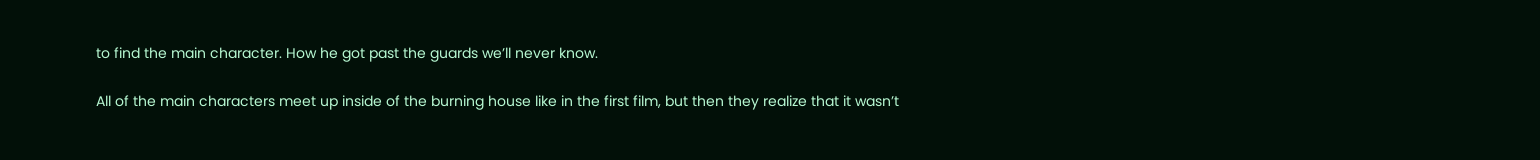to find the main character. How he got past the guards we’ll never know.

All of the main characters meet up inside of the burning house like in the first film, but then they realize that it wasn’t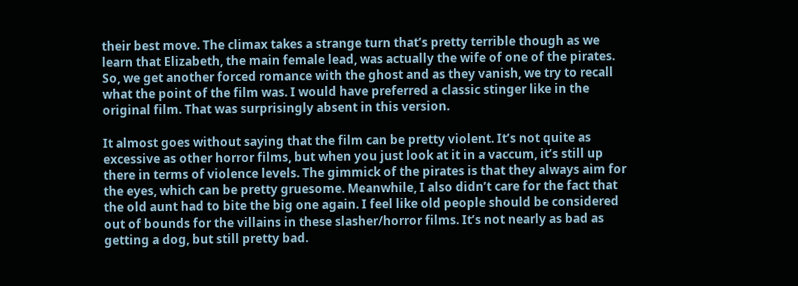their best move. The climax takes a strange turn that’s pretty terrible though as we learn that Elizabeth, the main female lead, was actually the wife of one of the pirates. So, we get another forced romance with the ghost and as they vanish, we try to recall what the point of the film was. I would have preferred a classic stinger like in the original film. That was surprisingly absent in this version.

It almost goes without saying that the film can be pretty violent. It’s not quite as excessive as other horror films, but when you just look at it in a vaccum, it’s still up there in terms of violence levels. The gimmick of the pirates is that they always aim for the eyes, which can be pretty gruesome. Meanwhile, I also didn’t care for the fact that the old aunt had to bite the big one again. I feel like old people should be considered out of bounds for the villains in these slasher/horror films. It’s not nearly as bad as getting a dog, but still pretty bad.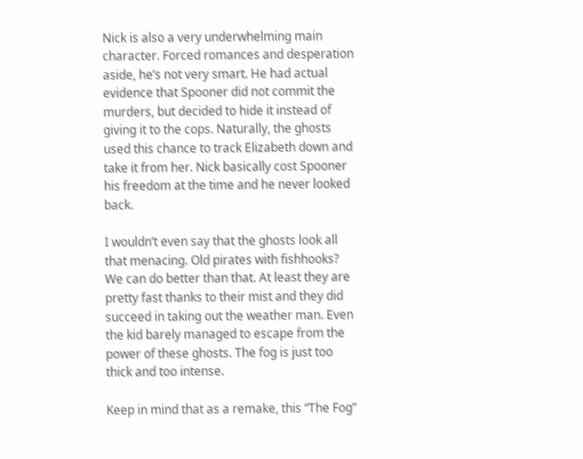Nick is also a very underwhelming main character. Forced romances and desperation aside, he’s not very smart. He had actual evidence that Spooner did not commit the murders, but decided to hide it instead of giving it to the cops. Naturally, the ghosts used this chance to track Elizabeth down and take it from her. Nick basically cost Spooner his freedom at the time and he never looked back.

I wouldn’t even say that the ghosts look all that menacing. Old pirates with fishhooks? We can do better than that. At least they are pretty fast thanks to their mist and they did succeed in taking out the weather man. Even the kid barely managed to escape from the power of these ghosts. The fog is just too thick and too intense.

Keep in mind that as a remake, this “The Fog”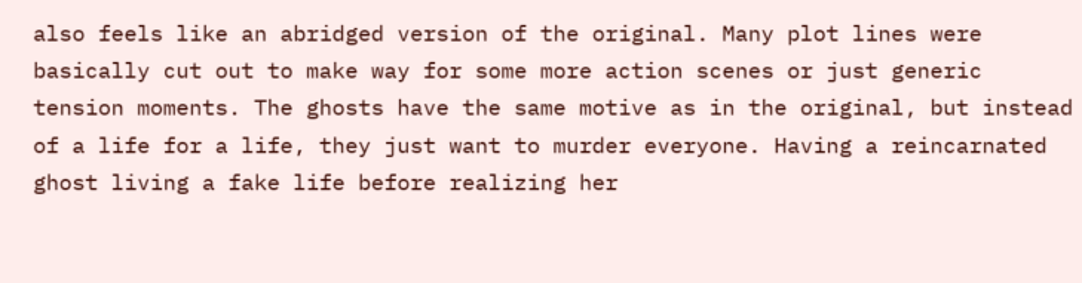also feels like an abridged version of the original. Many plot lines were basically cut out to make way for some more action scenes or just generic tension moments. The ghosts have the same motive as in the original, but instead of a life for a life, they just want to murder everyone. Having a reincarnated ghost living a fake life before realizing her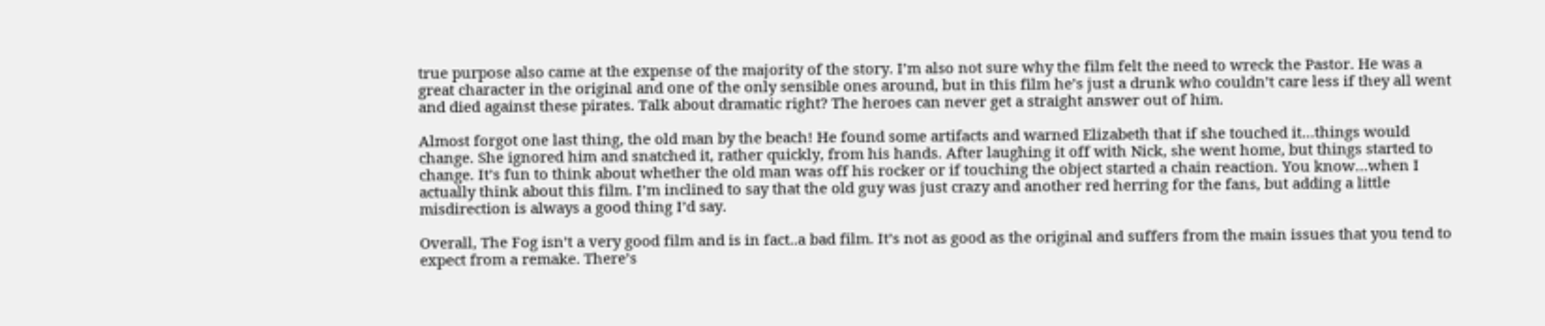true purpose also came at the expense of the majority of the story. I’m also not sure why the film felt the need to wreck the Pastor. He was a great character in the original and one of the only sensible ones around, but in this film he’s just a drunk who couldn’t care less if they all went and died against these pirates. Talk about dramatic right? The heroes can never get a straight answer out of him.

Almost forgot one last thing, the old man by the beach! He found some artifacts and warned Elizabeth that if she touched it…things would change. She ignored him and snatched it, rather quickly, from his hands. After laughing it off with Nick, she went home, but things started to change. It’s fun to think about whether the old man was off his rocker or if touching the object started a chain reaction. You know…when I actually think about this film. I’m inclined to say that the old guy was just crazy and another red herring for the fans, but adding a little misdirection is always a good thing I’d say.

Overall, The Fog isn’t a very good film and is in fact..a bad film. It’s not as good as the original and suffers from the main issues that you tend to expect from a remake. There’s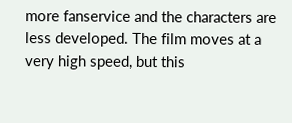more fanservice and the characters are less developed. The film moves at a very high speed, but this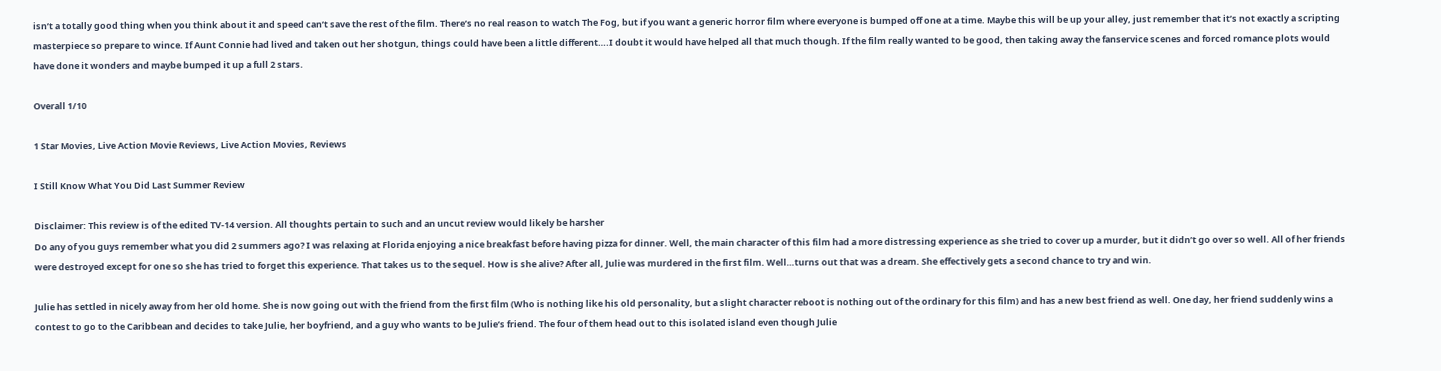isn’t a totally good thing when you think about it and speed can’t save the rest of the film. There’s no real reason to watch The Fog, but if you want a generic horror film where everyone is bumped off one at a time. Maybe this will be up your alley, just remember that it’s not exactly a scripting masterpiece so prepare to wince. If Aunt Connie had lived and taken out her shotgun, things could have been a little different….I doubt it would have helped all that much though. If the film really wanted to be good, then taking away the fanservice scenes and forced romance plots would have done it wonders and maybe bumped it up a full 2 stars.

Overall 1/10

1 Star Movies, Live Action Movie Reviews, Live Action Movies, Reviews

I Still Know What You Did Last Summer Review

Disclaimer: This review is of the edited TV-14 version. All thoughts pertain to such and an uncut review would likely be harsher
Do any of you guys remember what you did 2 summers ago? I was relaxing at Florida enjoying a nice breakfast before having pizza for dinner. Well, the main character of this film had a more distressing experience as she tried to cover up a murder, but it didn’t go over so well. All of her friends were destroyed except for one so she has tried to forget this experience. That takes us to the sequel. How is she alive? After all, Julie was murdered in the first film. Well…turns out that was a dream. She effectively gets a second chance to try and win.

Julie has settled in nicely away from her old home. She is now going out with the friend from the first film (Who is nothing like his old personality, but a slight character reboot is nothing out of the ordinary for this film) and has a new best friend as well. One day, her friend suddenly wins a contest to go to the Caribbean and decides to take Julie, her boyfriend, and a guy who wants to be Julie’s friend. The four of them head out to this isolated island even though Julie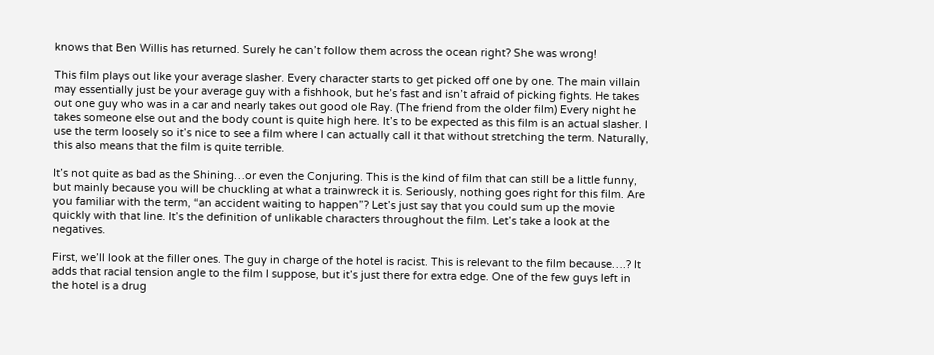knows that Ben Willis has returned. Surely he can’t follow them across the ocean right? She was wrong!

This film plays out like your average slasher. Every character starts to get picked off one by one. The main villain may essentially just be your average guy with a fishhook, but he’s fast and isn’t afraid of picking fights. He takes out one guy who was in a car and nearly takes out good ole Ray. (The friend from the older film) Every night he takes someone else out and the body count is quite high here. It’s to be expected as this film is an actual slasher. I use the term loosely so it’s nice to see a film where I can actually call it that without stretching the term. Naturally, this also means that the film is quite terrible.

It’s not quite as bad as the Shining…or even the Conjuring. This is the kind of film that can still be a little funny, but mainly because you will be chuckling at what a trainwreck it is. Seriously, nothing goes right for this film. Are you familiar with the term, “an accident waiting to happen”? Let’s just say that you could sum up the movie quickly with that line. It’s the definition of unlikable characters throughout the film. Let’s take a look at the negatives.

First, we’ll look at the filler ones. The guy in charge of the hotel is racist. This is relevant to the film because….? It adds that racial tension angle to the film I suppose, but it’s just there for extra edge. One of the few guys left in the hotel is a drug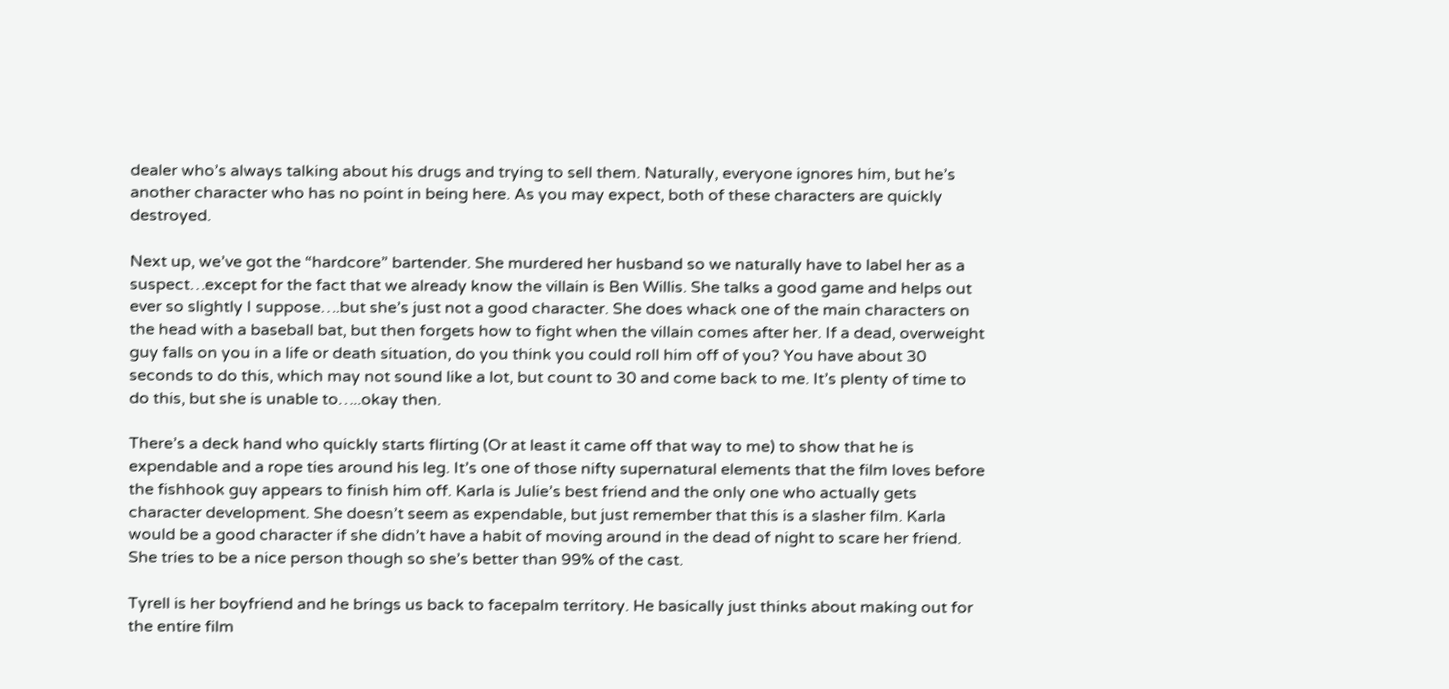dealer who’s always talking about his drugs and trying to sell them. Naturally, everyone ignores him, but he’s another character who has no point in being here. As you may expect, both of these characters are quickly destroyed.

Next up, we’ve got the “hardcore” bartender. She murdered her husband so we naturally have to label her as a suspect…except for the fact that we already know the villain is Ben Willis. She talks a good game and helps out ever so slightly I suppose….but she’s just not a good character. She does whack one of the main characters on the head with a baseball bat, but then forgets how to fight when the villain comes after her. If a dead, overweight guy falls on you in a life or death situation, do you think you could roll him off of you? You have about 30 seconds to do this, which may not sound like a lot, but count to 30 and come back to me. It’s plenty of time to do this, but she is unable to…..okay then.

There’s a deck hand who quickly starts flirting (Or at least it came off that way to me) to show that he is expendable and a rope ties around his leg. It’s one of those nifty supernatural elements that the film loves before the fishhook guy appears to finish him off. Karla is Julie’s best friend and the only one who actually gets character development. She doesn’t seem as expendable, but just remember that this is a slasher film. Karla would be a good character if she didn’t have a habit of moving around in the dead of night to scare her friend. She tries to be a nice person though so she’s better than 99% of the cast.

Tyrell is her boyfriend and he brings us back to facepalm territory. He basically just thinks about making out for the entire film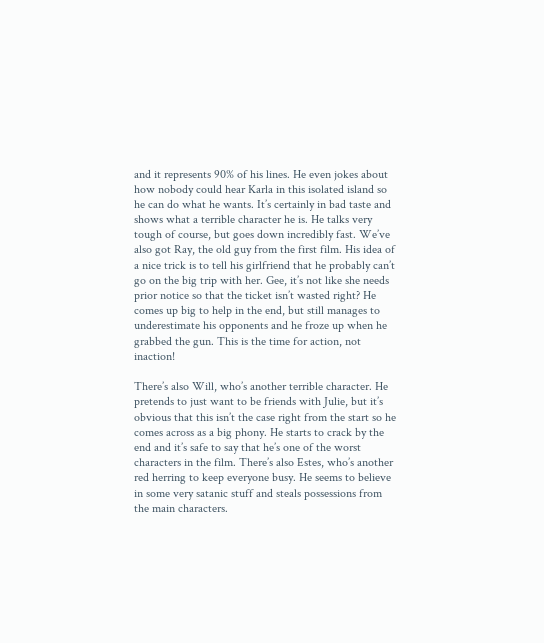and it represents 90% of his lines. He even jokes about how nobody could hear Karla in this isolated island so he can do what he wants. It’s certainly in bad taste and shows what a terrible character he is. He talks very tough of course, but goes down incredibly fast. We’ve also got Ray, the old guy from the first film. His idea of a nice trick is to tell his girlfriend that he probably can’t go on the big trip with her. Gee, it’s not like she needs prior notice so that the ticket isn’t wasted right? He comes up big to help in the end, but still manages to underestimate his opponents and he froze up when he grabbed the gun. This is the time for action, not inaction!

There’s also Will, who’s another terrible character. He pretends to just want to be friends with Julie, but it’s obvious that this isn’t the case right from the start so he comes across as a big phony. He starts to crack by the end and it’s safe to say that he’s one of the worst characters in the film. There’s also Estes, who’s another red herring to keep everyone busy. He seems to believe in some very satanic stuff and steals possessions from the main characters.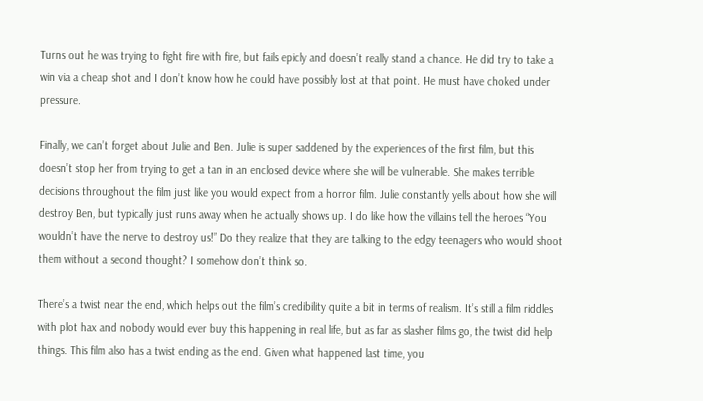Turns out he was trying to fight fire with fire, but fails epicly and doesn’t really stand a chance. He did try to take a win via a cheap shot and I don’t know how he could have possibly lost at that point. He must have choked under pressure.

Finally, we can’t forget about Julie and Ben. Julie is super saddened by the experiences of the first film, but this doesn’t stop her from trying to get a tan in an enclosed device where she will be vulnerable. She makes terrible decisions throughout the film just like you would expect from a horror film. Julie constantly yells about how she will destroy Ben, but typically just runs away when he actually shows up. I do like how the villains tell the heroes “You wouldn’t have the nerve to destroy us!” Do they realize that they are talking to the edgy teenagers who would shoot them without a second thought? I somehow don’t think so.

There’s a twist near the end, which helps out the film’s credibility quite a bit in terms of realism. It’s still a film riddles with plot hax and nobody would ever buy this happening in real life, but as far as slasher films go, the twist did help things. This film also has a twist ending as the end. Given what happened last time, you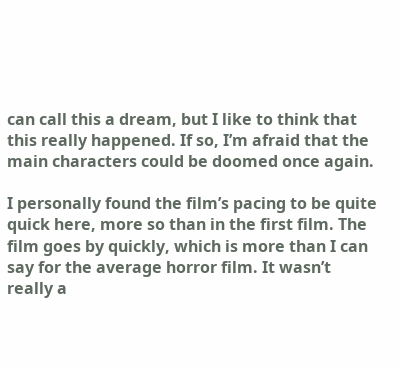can call this a dream, but I like to think that this really happened. If so, I’m afraid that the main characters could be doomed once again.

I personally found the film’s pacing to be quite quick here, more so than in the first film. The film goes by quickly, which is more than I can say for the average horror film. It wasn’t really a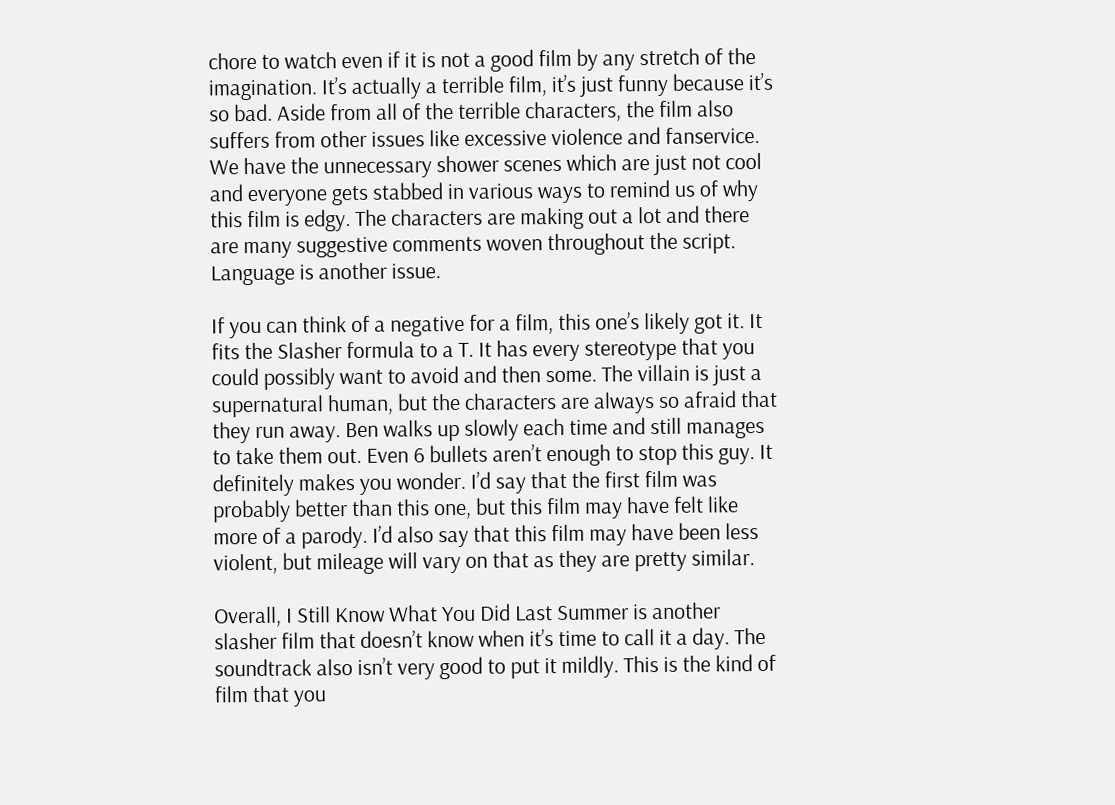chore to watch even if it is not a good film by any stretch of the imagination. It’s actually a terrible film, it’s just funny because it’s so bad. Aside from all of the terrible characters, the film also suffers from other issues like excessive violence and fanservice. We have the unnecessary shower scenes which are just not cool and everyone gets stabbed in various ways to remind us of why this film is edgy. The characters are making out a lot and there are many suggestive comments woven throughout the script. Language is another issue.

If you can think of a negative for a film, this one’s likely got it. It fits the Slasher formula to a T. It has every stereotype that you could possibly want to avoid and then some. The villain is just a supernatural human, but the characters are always so afraid that they run away. Ben walks up slowly each time and still manages to take them out. Even 6 bullets aren’t enough to stop this guy. It definitely makes you wonder. I’d say that the first film was probably better than this one, but this film may have felt like more of a parody. I’d also say that this film may have been less violent, but mileage will vary on that as they are pretty similar.

Overall, I Still Know What You Did Last Summer is another slasher film that doesn’t know when it’s time to call it a day. The soundtrack also isn’t very good to put it mildly. This is the kind of film that you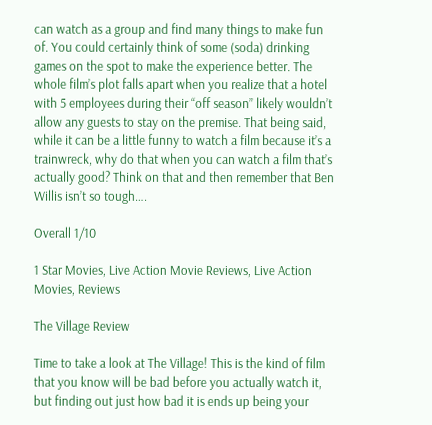can watch as a group and find many things to make fun of. You could certainly think of some (soda) drinking games on the spot to make the experience better. The whole film’s plot falls apart when you realize that a hotel with 5 employees during their “off season” likely wouldn’t allow any guests to stay on the premise. That being said, while it can be a little funny to watch a film because it’s a trainwreck, why do that when you can watch a film that’s actually good? Think on that and then remember that Ben Willis isn’t so tough….

Overall 1/10

1 Star Movies, Live Action Movie Reviews, Live Action Movies, Reviews

The Village Review

Time to take a look at The Village! This is the kind of film that you know will be bad before you actually watch it, but finding out just how bad it is ends up being your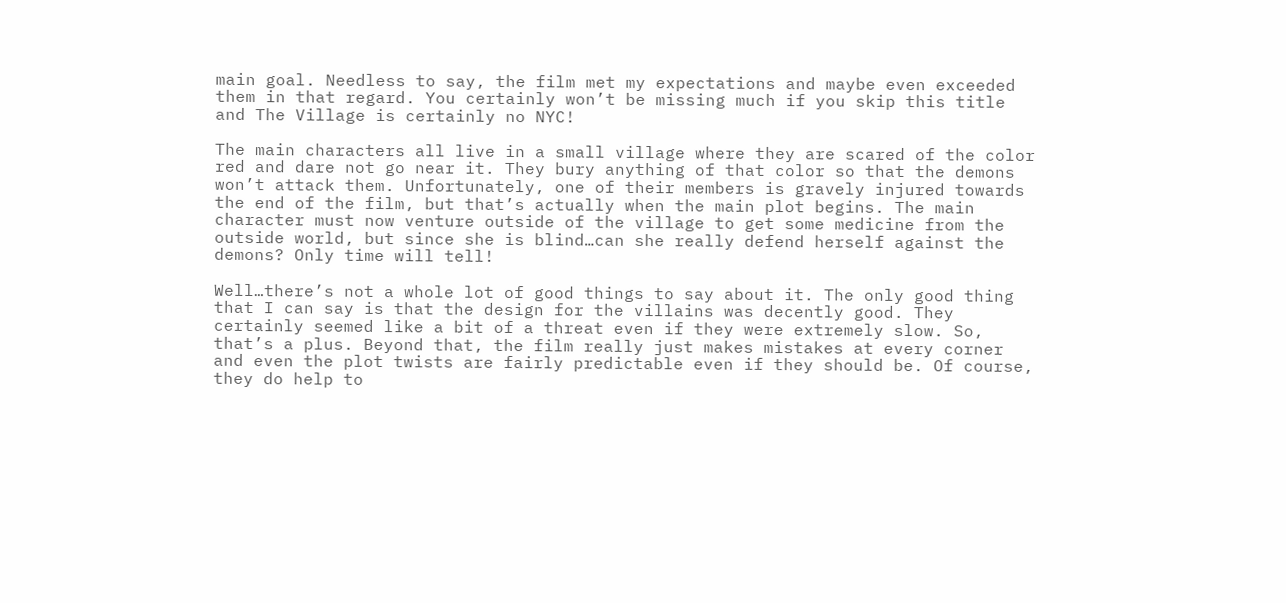main goal. Needless to say, the film met my expectations and maybe even exceeded them in that regard. You certainly won’t be missing much if you skip this title and The Village is certainly no NYC!

The main characters all live in a small village where they are scared of the color red and dare not go near it. They bury anything of that color so that the demons won’t attack them. Unfortunately, one of their members is gravely injured towards the end of the film, but that’s actually when the main plot begins. The main character must now venture outside of the village to get some medicine from the outside world, but since she is blind…can she really defend herself against the demons? Only time will tell!

Well…there’s not a whole lot of good things to say about it. The only good thing that I can say is that the design for the villains was decently good. They certainly seemed like a bit of a threat even if they were extremely slow. So, that’s a plus. Beyond that, the film really just makes mistakes at every corner and even the plot twists are fairly predictable even if they should be. Of course, they do help to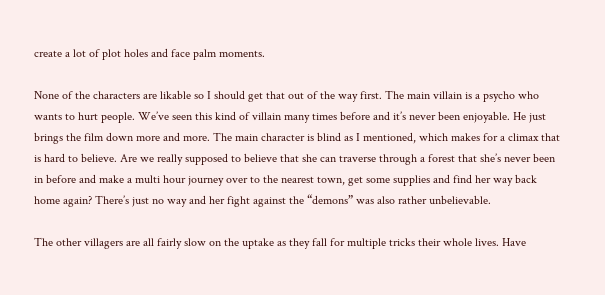create a lot of plot holes and face palm moments.

None of the characters are likable so I should get that out of the way first. The main villain is a psycho who wants to hurt people. We’ve seen this kind of villain many times before and it’s never been enjoyable. He just brings the film down more and more. The main character is blind as I mentioned, which makes for a climax that is hard to believe. Are we really supposed to believe that she can traverse through a forest that she’s never been in before and make a multi hour journey over to the nearest town, get some supplies and find her way back home again? There’s just no way and her fight against the “demons” was also rather unbelievable.

The other villagers are all fairly slow on the uptake as they fall for multiple tricks their whole lives. Have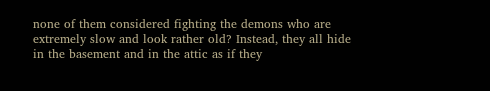none of them considered fighting the demons who are extremely slow and look rather old? Instead, they all hide in the basement and in the attic as if they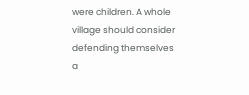were children. A whole village should consider defending themselves a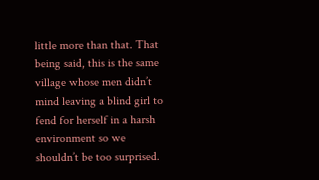little more than that. That being said, this is the same village whose men didn’t mind leaving a blind girl to fend for herself in a harsh environment so we shouldn’t be too surprised.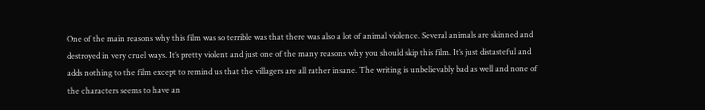One of the main reasons why this film was so terrible was that there was also a lot of animal violence. Several animals are skinned and destroyed in very cruel ways. It’s pretty violent and just one of the many reasons why you should skip this film. It’s just distasteful and adds nothing to the film except to remind us that the villagers are all rather insane. The writing is unbelievably bad as well and none of the characters seems to have an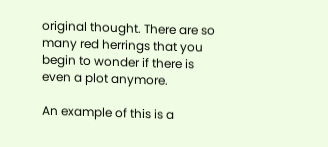original thought. There are so many red herrings that you begin to wonder if there is even a plot anymore.

An example of this is a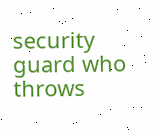security guard who throws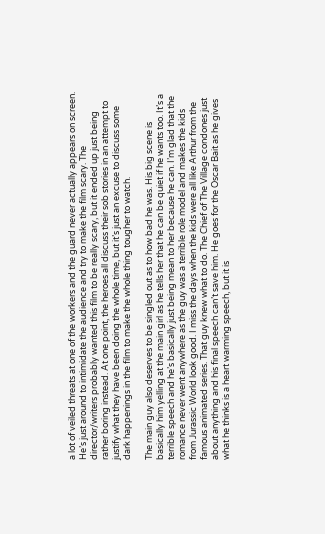a lot of veiled threats at one of the workers and the guard never actually appears on screen. He’s just around to intimidate the audience and try to make the film scary. The director/writers probably wanted this film to be really scary, but it ended up just being rather boring instead. At one point, the heroes all discuss their sob stories in an attempt to justify what they have been doing the whole time, but it’s just an excuse to discuss some dark happenings in the film to make the whole thing tougher to watch.

The main guy also deserves to be singled out as to how bad he was. His big scene is basically him yelling at the main girl as he tells her that he can be quiet if he wants too. It’s a terrible speech and he’s basically just being mean to her because he can. I’m glad that the romance never went anywhere as the guy was a terrible role model and makes the kids from Jurassic World look good. I miss the days when the kids were all like Arthur from the famous animated series. That guy knew what to do. The Chief of The Village condones just about anything and his final speech can’t save him. He goes for the Oscar Bait as he gives what he thinks is a heart warming speech, but it is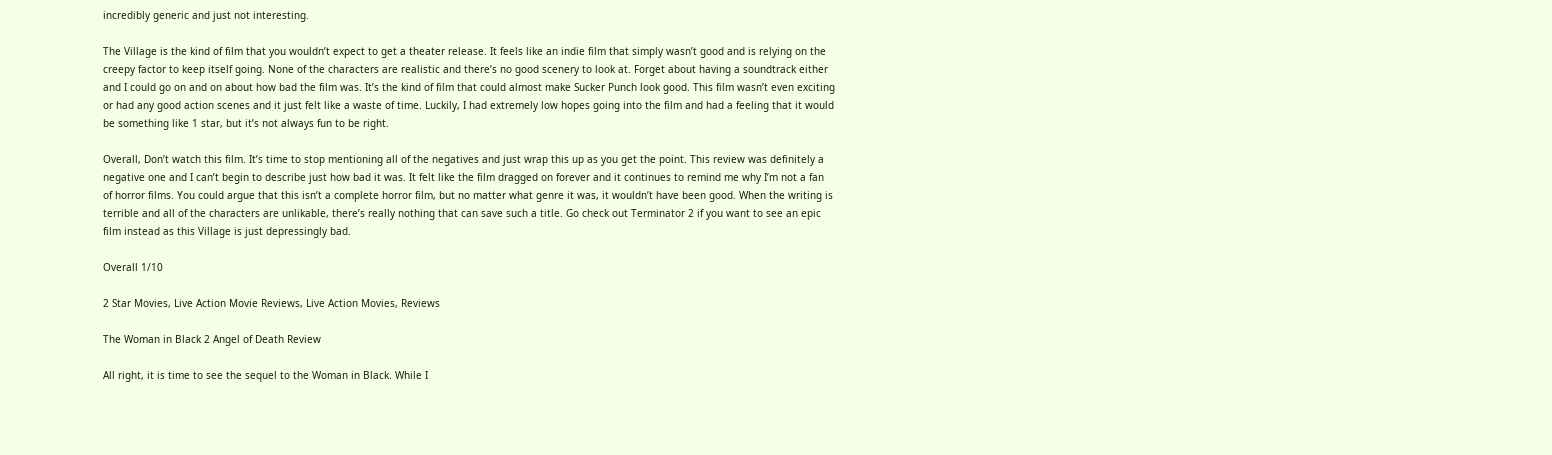incredibly generic and just not interesting.

The Village is the kind of film that you wouldn’t expect to get a theater release. It feels like an indie film that simply wasn’t good and is relying on the creepy factor to keep itself going. None of the characters are realistic and there’s no good scenery to look at. Forget about having a soundtrack either and I could go on and on about how bad the film was. It’s the kind of film that could almost make Sucker Punch look good. This film wasn’t even exciting or had any good action scenes and it just felt like a waste of time. Luckily, I had extremely low hopes going into the film and had a feeling that it would be something like 1 star, but it’s not always fun to be right.

Overall, Don’t watch this film. It’s time to stop mentioning all of the negatives and just wrap this up as you get the point. This review was definitely a negative one and I can’t begin to describe just how bad it was. It felt like the film dragged on forever and it continues to remind me why I’m not a fan of horror films. You could argue that this isn’t a complete horror film, but no matter what genre it was, it wouldn’t have been good. When the writing is terrible and all of the characters are unlikable, there’s really nothing that can save such a title. Go check out Terminator 2 if you want to see an epic film instead as this Village is just depressingly bad.

Overall 1/10

2 Star Movies, Live Action Movie Reviews, Live Action Movies, Reviews

The Woman in Black 2 Angel of Death Review

All right, it is time to see the sequel to the Woman in Black. While I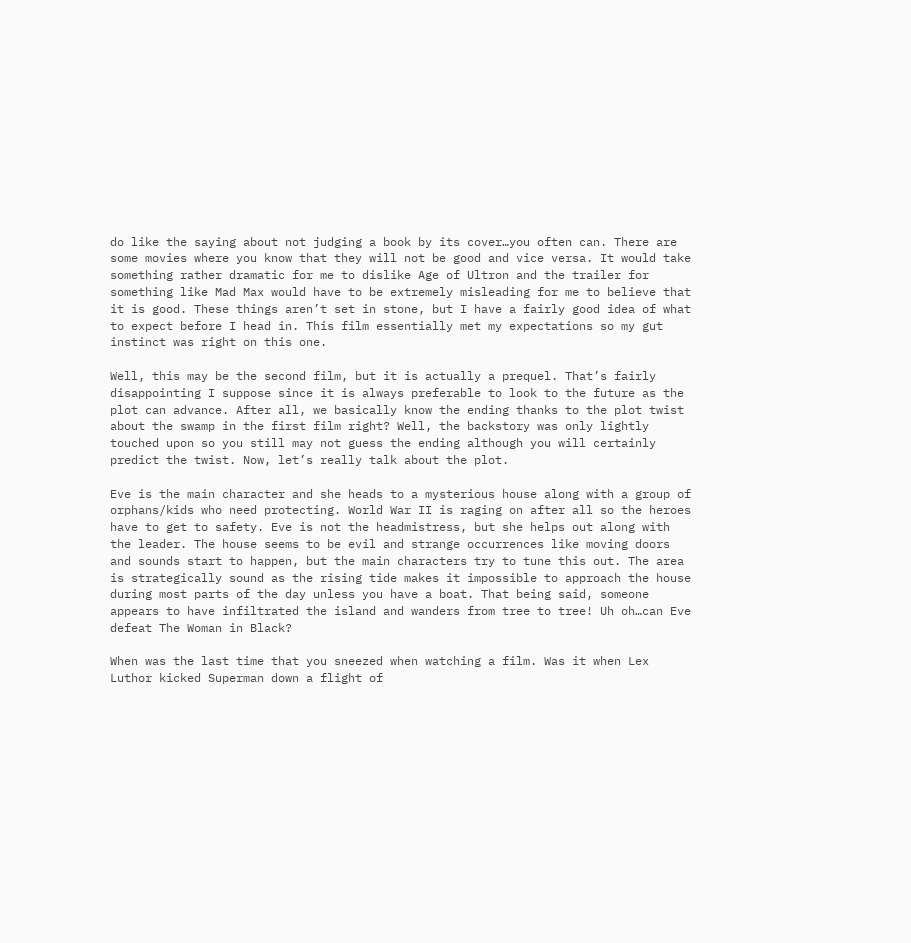do like the saying about not judging a book by its cover…you often can. There are some movies where you know that they will not be good and vice versa. It would take something rather dramatic for me to dislike Age of Ultron and the trailer for something like Mad Max would have to be extremely misleading for me to believe that it is good. These things aren’t set in stone, but I have a fairly good idea of what to expect before I head in. This film essentially met my expectations so my gut instinct was right on this one.

Well, this may be the second film, but it is actually a prequel. That’s fairly disappointing I suppose since it is always preferable to look to the future as the plot can advance. After all, we basically know the ending thanks to the plot twist about the swamp in the first film right? Well, the backstory was only lightly touched upon so you still may not guess the ending although you will certainly predict the twist. Now, let’s really talk about the plot.

Eve is the main character and she heads to a mysterious house along with a group of orphans/kids who need protecting. World War II is raging on after all so the heroes have to get to safety. Eve is not the headmistress, but she helps out along with the leader. The house seems to be evil and strange occurrences like moving doors and sounds start to happen, but the main characters try to tune this out. The area is strategically sound as the rising tide makes it impossible to approach the house during most parts of the day unless you have a boat. That being said, someone appears to have infiltrated the island and wanders from tree to tree! Uh oh…can Eve defeat The Woman in Black?

When was the last time that you sneezed when watching a film. Was it when Lex Luthor kicked Superman down a flight of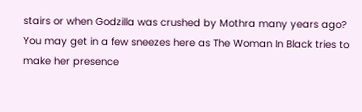stairs or when Godzilla was crushed by Mothra many years ago? You may get in a few sneezes here as The Woman In Black tries to make her presence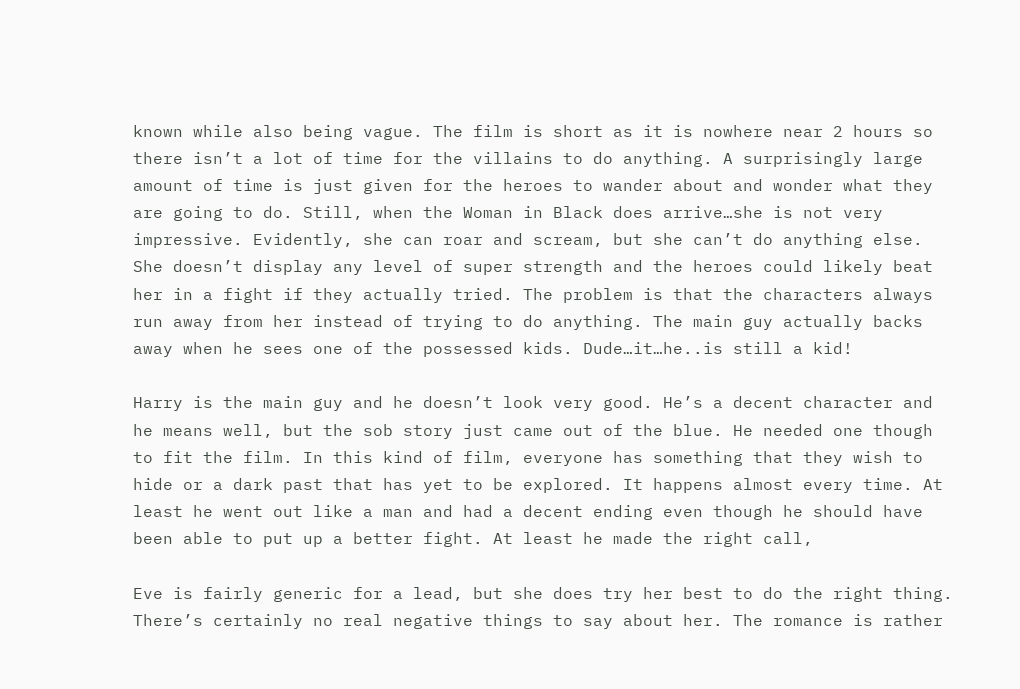known while also being vague. The film is short as it is nowhere near 2 hours so there isn’t a lot of time for the villains to do anything. A surprisingly large amount of time is just given for the heroes to wander about and wonder what they are going to do. Still, when the Woman in Black does arrive…she is not very impressive. Evidently, she can roar and scream, but she can’t do anything else. She doesn’t display any level of super strength and the heroes could likely beat her in a fight if they actually tried. The problem is that the characters always run away from her instead of trying to do anything. The main guy actually backs away when he sees one of the possessed kids. Dude…it…he..is still a kid!

Harry is the main guy and he doesn’t look very good. He’s a decent character and he means well, but the sob story just came out of the blue. He needed one though to fit the film. In this kind of film, everyone has something that they wish to hide or a dark past that has yet to be explored. It happens almost every time. At least he went out like a man and had a decent ending even though he should have been able to put up a better fight. At least he made the right call,

Eve is fairly generic for a lead, but she does try her best to do the right thing. There’s certainly no real negative things to say about her. The romance is rather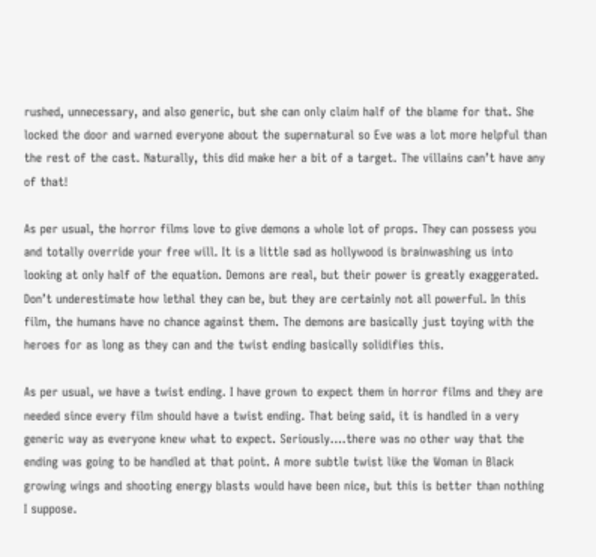rushed, unnecessary, and also generic, but she can only claim half of the blame for that. She locked the door and warned everyone about the supernatural so Eve was a lot more helpful than the rest of the cast. Naturally, this did make her a bit of a target. The villains can’t have any of that!

As per usual, the horror films love to give demons a whole lot of props. They can possess you and totally override your free will. It is a little sad as hollywood is brainwashing us into looking at only half of the equation. Demons are real, but their power is greatly exaggerated. Don’t underestimate how lethal they can be, but they are certainly not all powerful. In this film, the humans have no chance against them. The demons are basically just toying with the heroes for as long as they can and the twist ending basically solidifies this.

As per usual, we have a twist ending. I have grown to expect them in horror films and they are needed since every film should have a twist ending. That being said, it is handled in a very generic way as everyone knew what to expect. Seriously….there was no other way that the ending was going to be handled at that point. A more subtle twist like the Woman in Black growing wings and shooting energy blasts would have been nice, but this is better than nothing I suppose.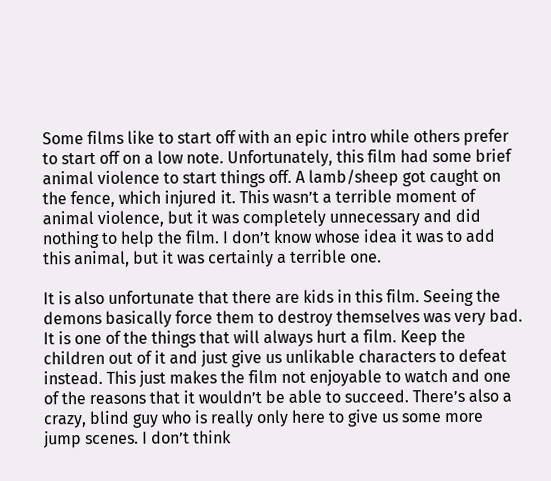Some films like to start off with an epic intro while others prefer to start off on a low note. Unfortunately, this film had some brief animal violence to start things off. A lamb/sheep got caught on the fence, which injured it. This wasn’t a terrible moment of animal violence, but it was completely unnecessary and did nothing to help the film. I don’t know whose idea it was to add this animal, but it was certainly a terrible one.

It is also unfortunate that there are kids in this film. Seeing the demons basically force them to destroy themselves was very bad. It is one of the things that will always hurt a film. Keep the children out of it and just give us unlikable characters to defeat instead. This just makes the film not enjoyable to watch and one of the reasons that it wouldn’t be able to succeed. There’s also a crazy, blind guy who is really only here to give us some more jump scenes. I don’t think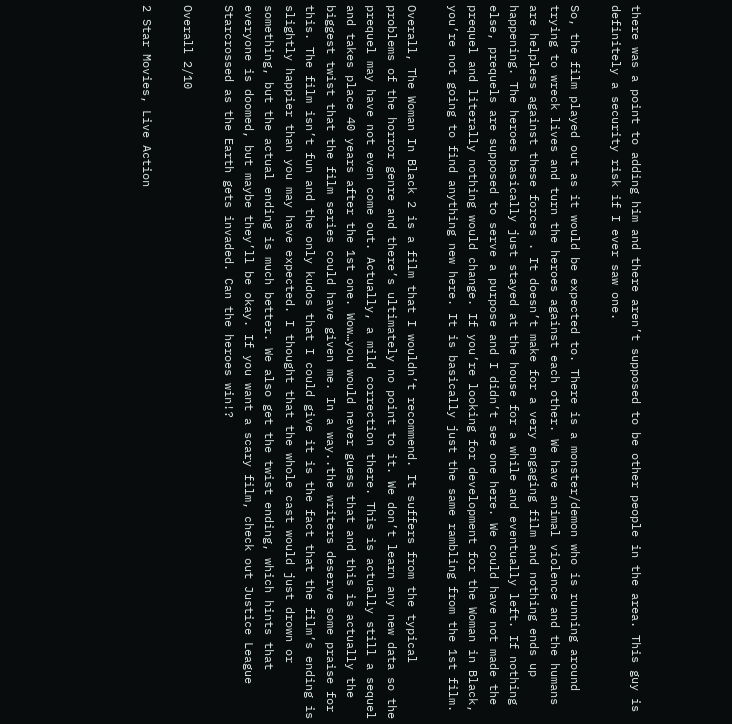there was a point to adding him and there aren’t supposed to be other people in the area. This guy is definitely a security risk if I ever saw one.

So, the film played out as it would be expected to. There is a monster/demon who is running around trying to wreck lives and turn the heroes against each other. We have animal violence and the humans are helpless against these forces . It doesn’t make for a very engaging film and nothing ends up happening. The heroes basically just stayed at the house for a while and eventually left. If nothing else, prequels are supposed to serve a purpose and I didn’t see one here. We could have not made the prequel and literally nothing would change. If you’re looking for development for the Woman in Black, you’re not going to find anything new here. It is basically just the same rambling from the 1st film.

Overall, The Woman In Black 2 is a film that I wouldn’t recommend. It suffers from the typical problems of the horror genre and there’s ultimately no point to it. We don’t learn any new data so the prequel may have not even come out. Actually, a mild correction there. This is actually still a sequel and takes place 40 years after the 1st one. Wow…you would never guess that and this is actually the biggest twist that the film series could have given me. In a way..the writers deserve some praise for this. The film isn’t fun and the only kudos that I could give it is the fact that the film’s ending is slightly happier than you may have expected. I thought that the whole cast would just drown or something, but the actual ending is much better. We also get the twist ending, which hints that everyone is doomed, but maybe they’ll be okay. If you want a scary film, check out Justice League Starcrossed as the Earth gets invaded. Can the heroes win!?

Overall 2/10

2 Star Movies, Live Action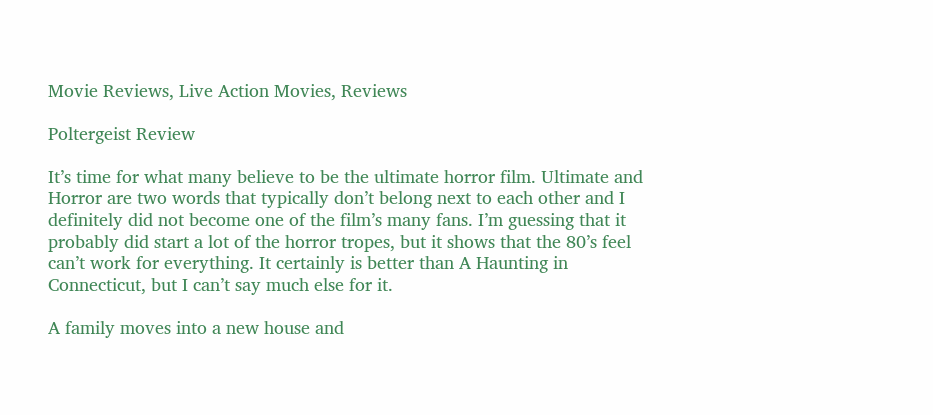Movie Reviews, Live Action Movies, Reviews

Poltergeist Review

It’s time for what many believe to be the ultimate horror film. Ultimate and Horror are two words that typically don’t belong next to each other and I definitely did not become one of the film’s many fans. I’m guessing that it probably did start a lot of the horror tropes, but it shows that the 80’s feel can’t work for everything. It certainly is better than A Haunting in Connecticut, but I can’t say much else for it.

A family moves into a new house and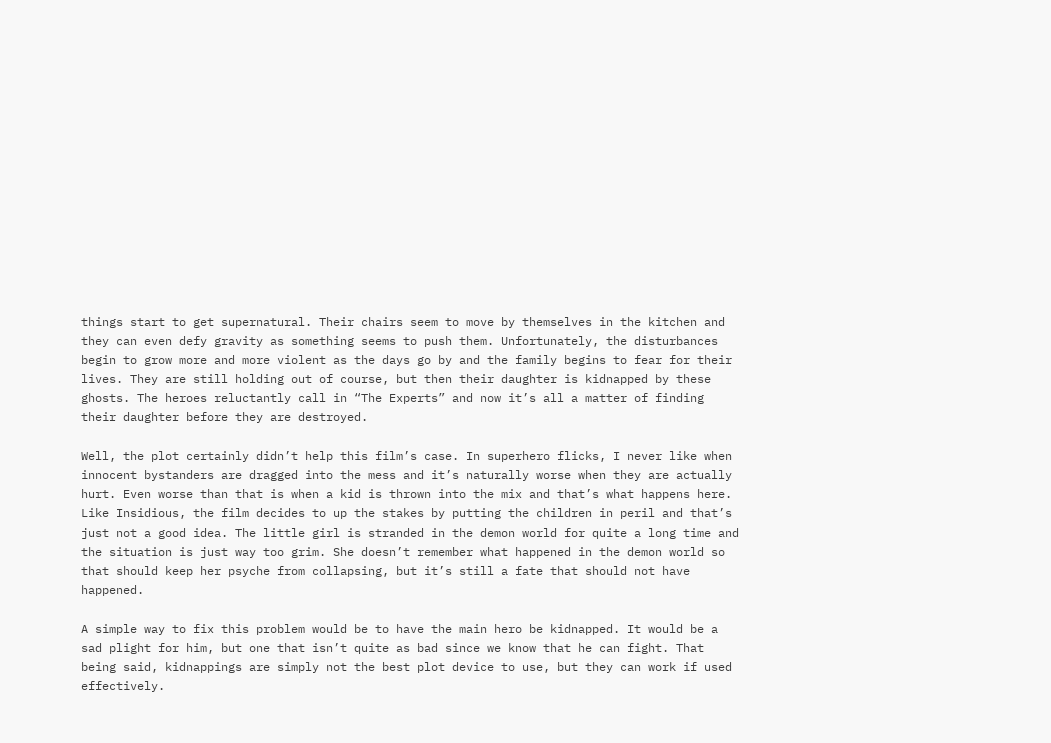things start to get supernatural. Their chairs seem to move by themselves in the kitchen and they can even defy gravity as something seems to push them. Unfortunately, the disturbances begin to grow more and more violent as the days go by and the family begins to fear for their lives. They are still holding out of course, but then their daughter is kidnapped by these ghosts. The heroes reluctantly call in “The Experts” and now it’s all a matter of finding their daughter before they are destroyed.

Well, the plot certainly didn’t help this film’s case. In superhero flicks, I never like when innocent bystanders are dragged into the mess and it’s naturally worse when they are actually hurt. Even worse than that is when a kid is thrown into the mix and that’s what happens here. Like Insidious, the film decides to up the stakes by putting the children in peril and that’s just not a good idea. The little girl is stranded in the demon world for quite a long time and the situation is just way too grim. She doesn’t remember what happened in the demon world so that should keep her psyche from collapsing, but it’s still a fate that should not have happened.

A simple way to fix this problem would be to have the main hero be kidnapped. It would be a sad plight for him, but one that isn’t quite as bad since we know that he can fight. That being said, kidnappings are simply not the best plot device to use, but they can work if used effectively.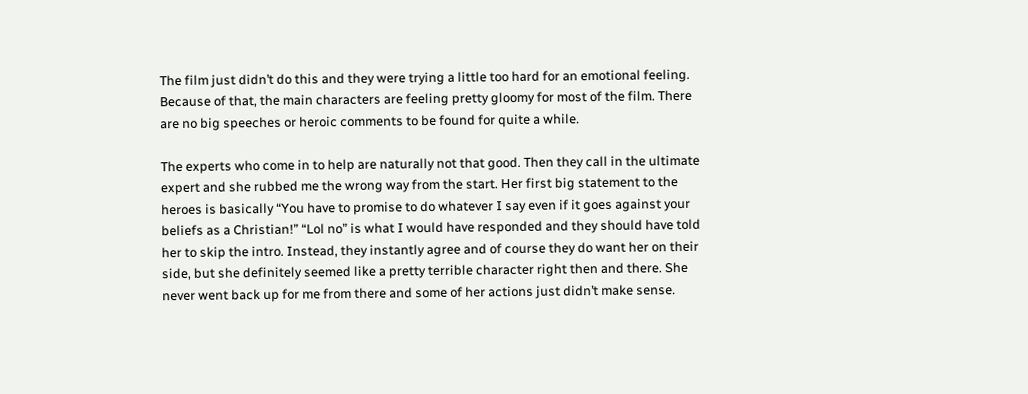The film just didn’t do this and they were trying a little too hard for an emotional feeling. Because of that, the main characters are feeling pretty gloomy for most of the film. There are no big speeches or heroic comments to be found for quite a while.

The experts who come in to help are naturally not that good. Then they call in the ultimate expert and she rubbed me the wrong way from the start. Her first big statement to the heroes is basically “You have to promise to do whatever I say even if it goes against your beliefs as a Christian!” “Lol no” is what I would have responded and they should have told her to skip the intro. Instead, they instantly agree and of course they do want her on their side, but she definitely seemed like a pretty terrible character right then and there. She never went back up for me from there and some of her actions just didn’t make sense.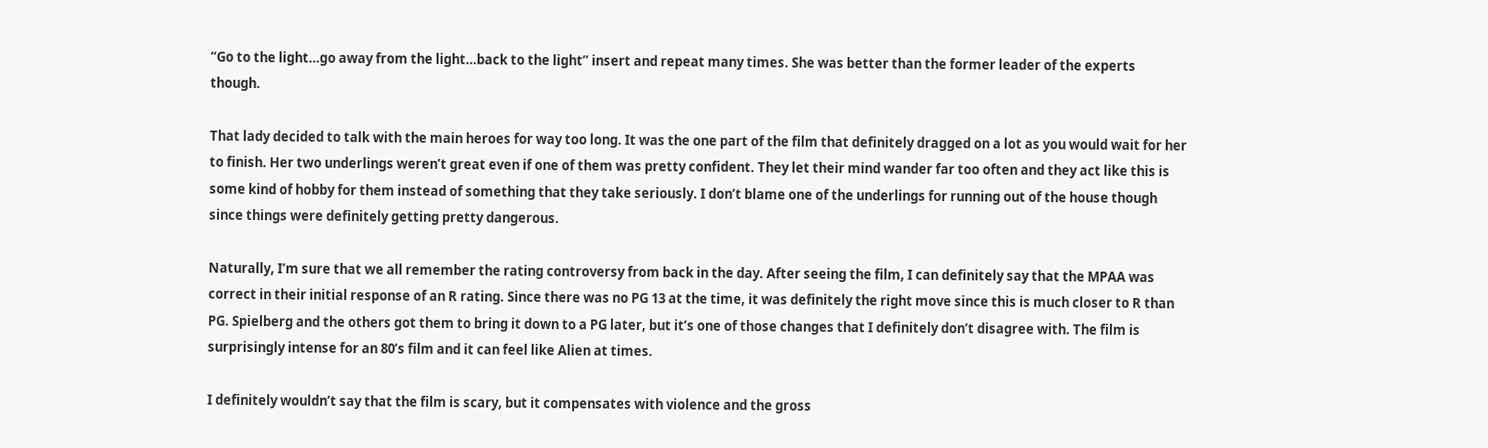“Go to the light…go away from the light…back to the light” insert and repeat many times. She was better than the former leader of the experts though.

That lady decided to talk with the main heroes for way too long. It was the one part of the film that definitely dragged on a lot as you would wait for her to finish. Her two underlings weren’t great even if one of them was pretty confident. They let their mind wander far too often and they act like this is some kind of hobby for them instead of something that they take seriously. I don’t blame one of the underlings for running out of the house though since things were definitely getting pretty dangerous.

Naturally, I’m sure that we all remember the rating controversy from back in the day. After seeing the film, I can definitely say that the MPAA was correct in their initial response of an R rating. Since there was no PG 13 at the time, it was definitely the right move since this is much closer to R than PG. Spielberg and the others got them to bring it down to a PG later, but it’s one of those changes that I definitely don’t disagree with. The film is surprisingly intense for an 80’s film and it can feel like Alien at times.

I definitely wouldn’t say that the film is scary, but it compensates with violence and the gross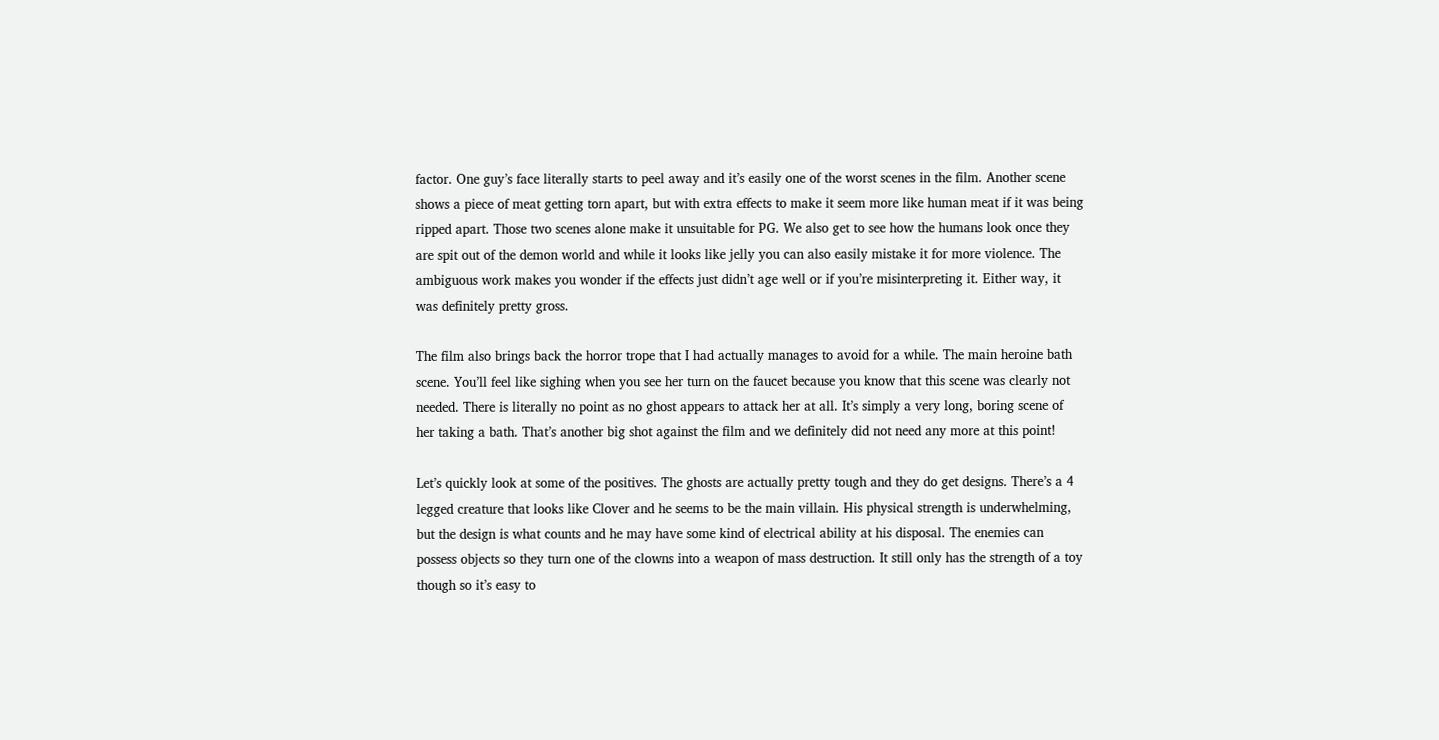factor. One guy’s face literally starts to peel away and it’s easily one of the worst scenes in the film. Another scene shows a piece of meat getting torn apart, but with extra effects to make it seem more like human meat if it was being ripped apart. Those two scenes alone make it unsuitable for PG. We also get to see how the humans look once they are spit out of the demon world and while it looks like jelly you can also easily mistake it for more violence. The ambiguous work makes you wonder if the effects just didn’t age well or if you’re misinterpreting it. Either way, it was definitely pretty gross.

The film also brings back the horror trope that I had actually manages to avoid for a while. The main heroine bath scene. You’ll feel like sighing when you see her turn on the faucet because you know that this scene was clearly not needed. There is literally no point as no ghost appears to attack her at all. It’s simply a very long, boring scene of her taking a bath. That’s another big shot against the film and we definitely did not need any more at this point!

Let’s quickly look at some of the positives. The ghosts are actually pretty tough and they do get designs. There’s a 4 legged creature that looks like Clover and he seems to be the main villain. His physical strength is underwhelming, but the design is what counts and he may have some kind of electrical ability at his disposal. The enemies can possess objects so they turn one of the clowns into a weapon of mass destruction. It still only has the strength of a toy though so it’s easy to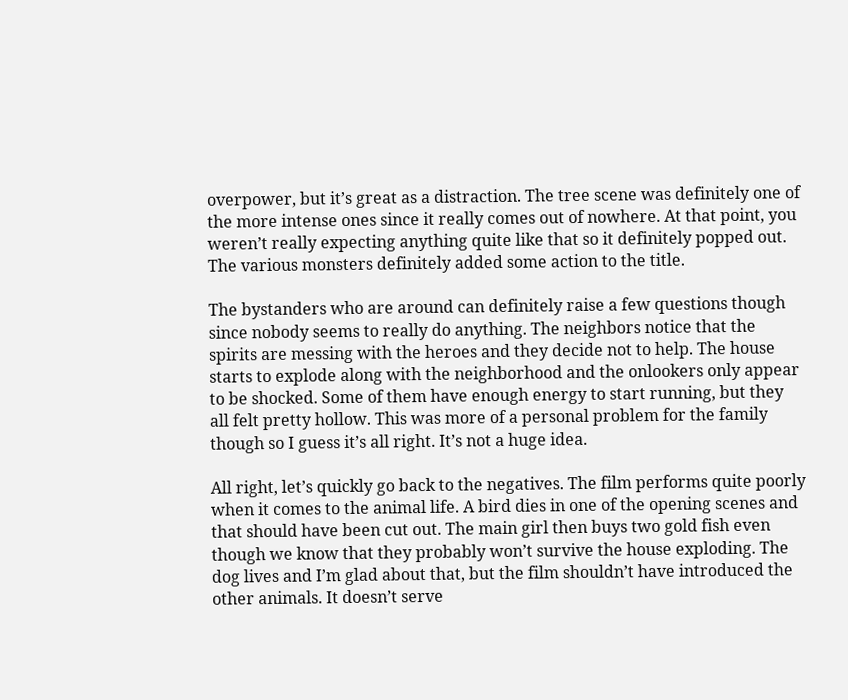overpower, but it’s great as a distraction. The tree scene was definitely one of the more intense ones since it really comes out of nowhere. At that point, you weren’t really expecting anything quite like that so it definitely popped out. The various monsters definitely added some action to the title.

The bystanders who are around can definitely raise a few questions though since nobody seems to really do anything. The neighbors notice that the spirits are messing with the heroes and they decide not to help. The house starts to explode along with the neighborhood and the onlookers only appear to be shocked. Some of them have enough energy to start running, but they all felt pretty hollow. This was more of a personal problem for the family though so I guess it’s all right. It’s not a huge idea.

All right, let’s quickly go back to the negatives. The film performs quite poorly when it comes to the animal life. A bird dies in one of the opening scenes and that should have been cut out. The main girl then buys two gold fish even though we know that they probably won’t survive the house exploding. The dog lives and I’m glad about that, but the film shouldn’t have introduced the other animals. It doesn’t serve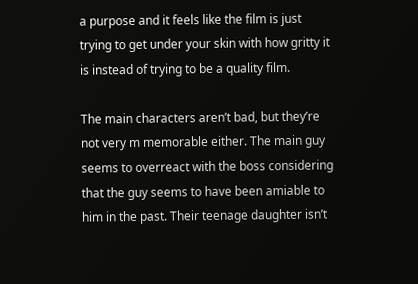a purpose and it feels like the film is just trying to get under your skin with how gritty it is instead of trying to be a quality film.

The main characters aren’t bad, but they’re not very m memorable either. The main guy seems to overreact with the boss considering that the guy seems to have been amiable to him in the past. Their teenage daughter isn’t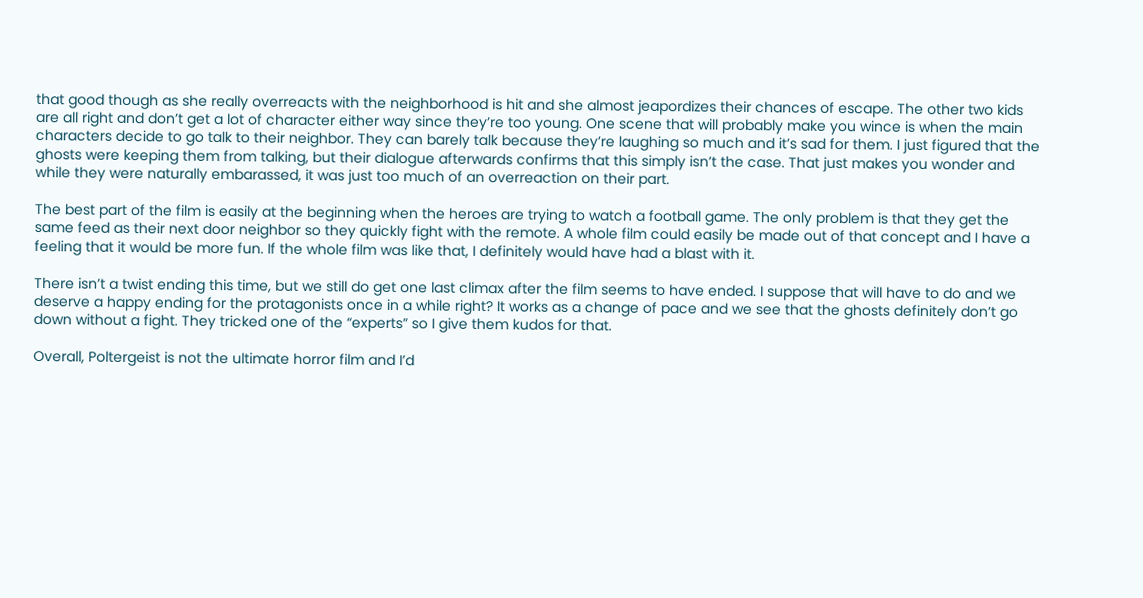that good though as she really overreacts with the neighborhood is hit and she almost jeapordizes their chances of escape. The other two kids are all right and don’t get a lot of character either way since they’re too young. One scene that will probably make you wince is when the main characters decide to go talk to their neighbor. They can barely talk because they’re laughing so much and it’s sad for them. I just figured that the ghosts were keeping them from talking, but their dialogue afterwards confirms that this simply isn’t the case. That just makes you wonder and while they were naturally embarassed, it was just too much of an overreaction on their part.

The best part of the film is easily at the beginning when the heroes are trying to watch a football game. The only problem is that they get the same feed as their next door neighbor so they quickly fight with the remote. A whole film could easily be made out of that concept and I have a feeling that it would be more fun. If the whole film was like that, I definitely would have had a blast with it.

There isn’t a twist ending this time, but we still do get one last climax after the film seems to have ended. I suppose that will have to do and we deserve a happy ending for the protagonists once in a while right? It works as a change of pace and we see that the ghosts definitely don’t go down without a fight. They tricked one of the “experts” so I give them kudos for that.

Overall, Poltergeist is not the ultimate horror film and I’d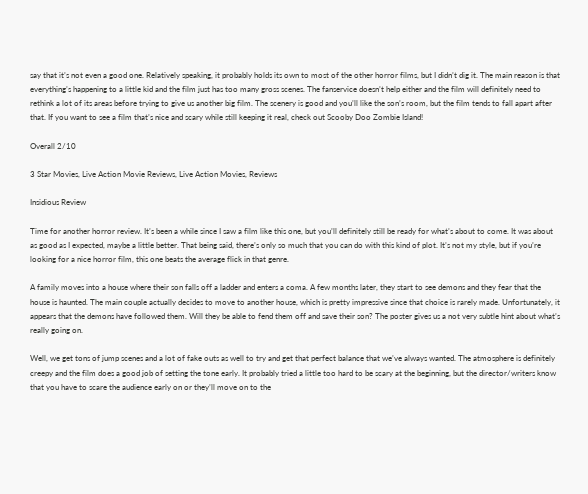say that it’s not even a good one. Relatively speaking, it probably holds its own to most of the other horror films, but I didn’t dig it. The main reason is that everything’s happening to a little kid and the film just has too many gross scenes. The fanservice doesn’t help either and the film will definitely need to rethink a lot of its areas before trying to give us another big film. The scenery is good and you’ll like the son’s room, but the film tends to fall apart after that. If you want to see a film that’s nice and scary while still keeping it real, check out Scooby Doo Zombie Island!

Overall 2/10

3 Star Movies, Live Action Movie Reviews, Live Action Movies, Reviews

Insidious Review

Time for another horror review. It’s been a while since I saw a film like this one, but you’ll definitely still be ready for what’s about to come. It was about as good as I expected, maybe a little better. That being said, there’s only so much that you can do with this kind of plot. It’s not my style, but if you’re looking for a nice horror film, this one beats the average flick in that genre.

A family moves into a house where their son falls off a ladder and enters a coma. A few months later, they start to see demons and they fear that the house is haunted. The main couple actually decides to move to another house, which is pretty impressive since that choice is rarely made. Unfortunately, it appears that the demons have followed them. Will they be able to fend them off and save their son? The poster gives us a not very subtle hint about what’s really going on.

Well, we get tons of jump scenes and a lot of fake outs as well to try and get that perfect balance that we’ve always wanted. The atmosphere is definitely creepy and the film does a good job of setting the tone early. It probably tried a little too hard to be scary at the beginning, but the director/writers know that you have to scare the audience early on or they’ll move on to the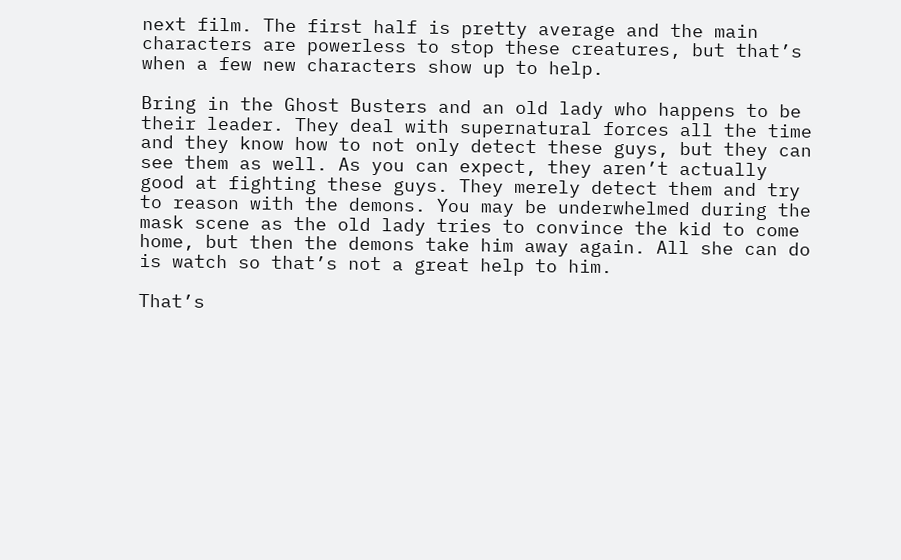next film. The first half is pretty average and the main characters are powerless to stop these creatures, but that’s when a few new characters show up to help.

Bring in the Ghost Busters and an old lady who happens to be their leader. They deal with supernatural forces all the time and they know how to not only detect these guys, but they can see them as well. As you can expect, they aren’t actually good at fighting these guys. They merely detect them and try to reason with the demons. You may be underwhelmed during the mask scene as the old lady tries to convince the kid to come home, but then the demons take him away again. All she can do is watch so that’s not a great help to him.

That’s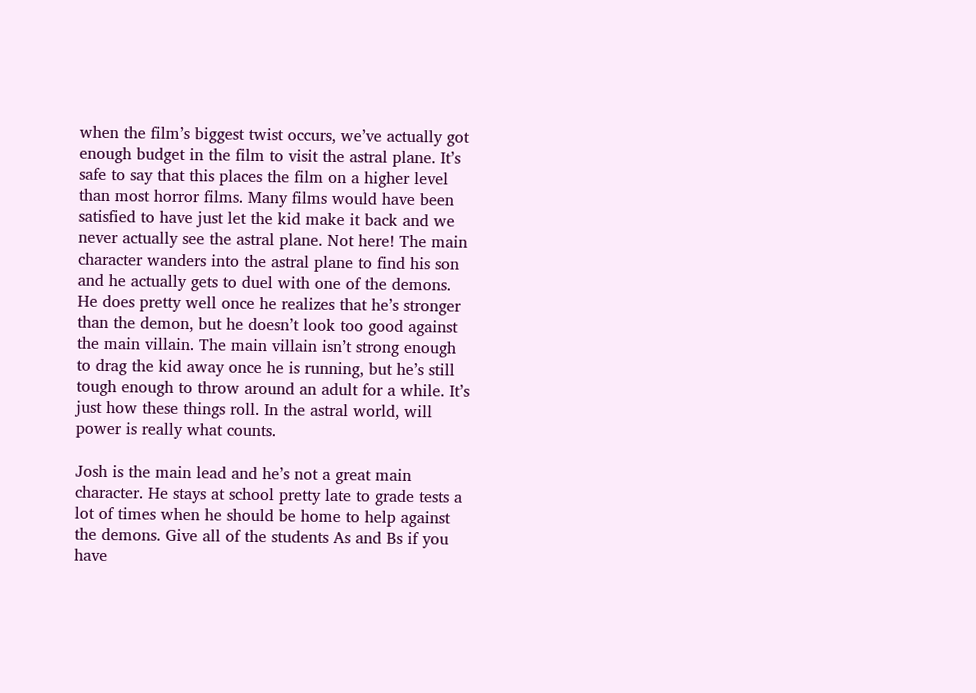when the film’s biggest twist occurs, we’ve actually got enough budget in the film to visit the astral plane. It’s safe to say that this places the film on a higher level than most horror films. Many films would have been satisfied to have just let the kid make it back and we never actually see the astral plane. Not here! The main character wanders into the astral plane to find his son and he actually gets to duel with one of the demons. He does pretty well once he realizes that he’s stronger than the demon, but he doesn’t look too good against the main villain. The main villain isn’t strong enough to drag the kid away once he is running, but he’s still tough enough to throw around an adult for a while. It’s just how these things roll. In the astral world, will power is really what counts.

Josh is the main lead and he’s not a great main character. He stays at school pretty late to grade tests a lot of times when he should be home to help against the demons. Give all of the students As and Bs if you have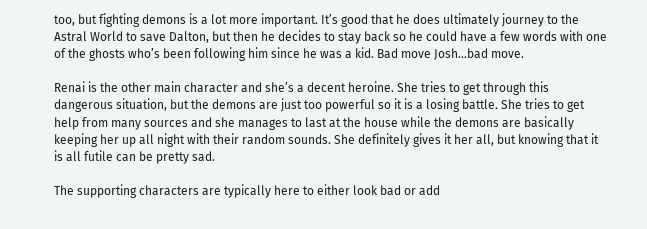too, but fighting demons is a lot more important. It’s good that he does ultimately journey to the Astral World to save Dalton, but then he decides to stay back so he could have a few words with one of the ghosts who’s been following him since he was a kid. Bad move Josh…bad move.

Renai is the other main character and she’s a decent heroine. She tries to get through this dangerous situation, but the demons are just too powerful so it is a losing battle. She tries to get help from many sources and she manages to last at the house while the demons are basically keeping her up all night with their random sounds. She definitely gives it her all, but knowing that it is all futile can be pretty sad.

The supporting characters are typically here to either look bad or add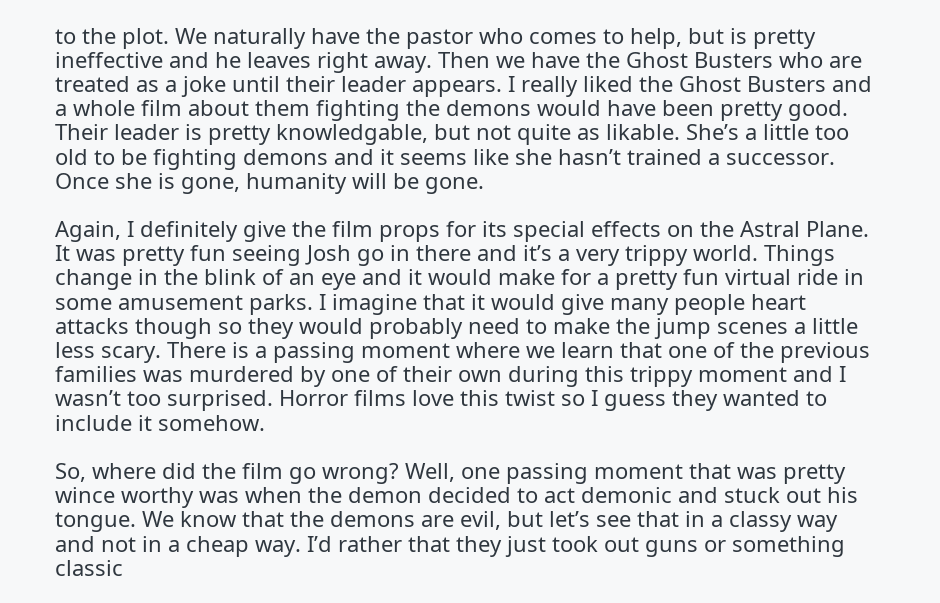to the plot. We naturally have the pastor who comes to help, but is pretty ineffective and he leaves right away. Then we have the Ghost Busters who are treated as a joke until their leader appears. I really liked the Ghost Busters and a whole film about them fighting the demons would have been pretty good. Their leader is pretty knowledgable, but not quite as likable. She’s a little too old to be fighting demons and it seems like she hasn’t trained a successor. Once she is gone, humanity will be gone.

Again, I definitely give the film props for its special effects on the Astral Plane. It was pretty fun seeing Josh go in there and it’s a very trippy world. Things change in the blink of an eye and it would make for a pretty fun virtual ride in some amusement parks. I imagine that it would give many people heart attacks though so they would probably need to make the jump scenes a little less scary. There is a passing moment where we learn that one of the previous families was murdered by one of their own during this trippy moment and I wasn’t too surprised. Horror films love this twist so I guess they wanted to include it somehow.

So, where did the film go wrong? Well, one passing moment that was pretty wince worthy was when the demon decided to act demonic and stuck out his tongue. We know that the demons are evil, but let’s see that in a classy way and not in a cheap way. I’d rather that they just took out guns or something classic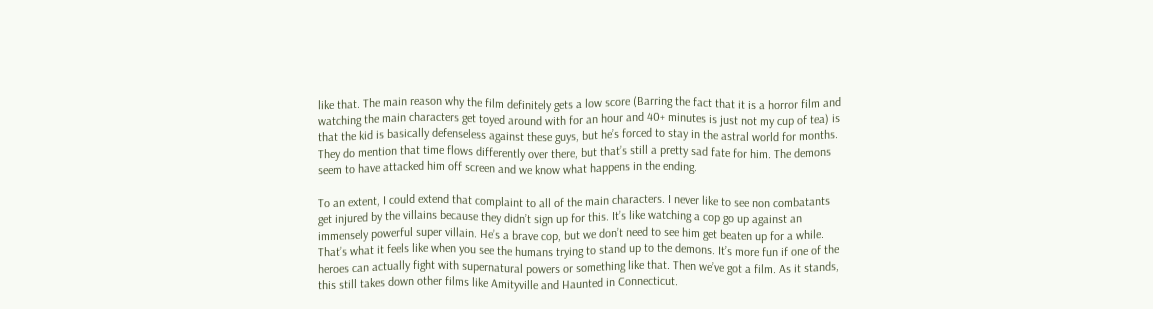like that. The main reason why the film definitely gets a low score (Barring the fact that it is a horror film and watching the main characters get toyed around with for an hour and 40+ minutes is just not my cup of tea) is that the kid is basically defenseless against these guys, but he’s forced to stay in the astral world for months. They do mention that time flows differently over there, but that’s still a pretty sad fate for him. The demons seem to have attacked him off screen and we know what happens in the ending.

To an extent, I could extend that complaint to all of the main characters. I never like to see non combatants get injured by the villains because they didn’t sign up for this. It’s like watching a cop go up against an immensely powerful super villain. He’s a brave cop, but we don’t need to see him get beaten up for a while. That’s what it feels like when you see the humans trying to stand up to the demons. It’s more fun if one of the heroes can actually fight with supernatural powers or something like that. Then we’ve got a film. As it stands, this still takes down other films like Amityville and Haunted in Connecticut.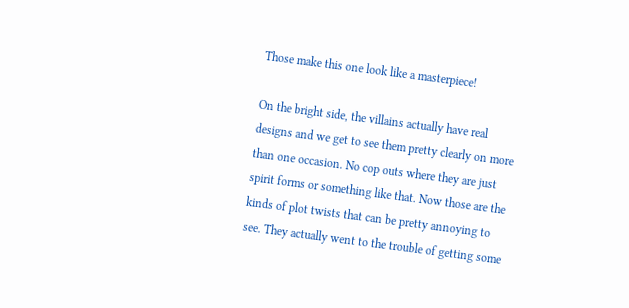Those make this one look like a masterpiece!

On the bright side, the villains actually have real designs and we get to see them pretty clearly on more than one occasion. No cop outs where they are just spirit forms or something like that. Now those are the kinds of plot twists that can be pretty annoying to see. They actually went to the trouble of getting some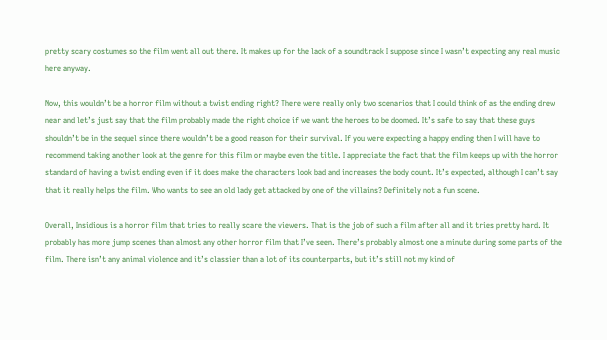pretty scary costumes so the film went all out there. It makes up for the lack of a soundtrack I suppose since I wasn’t expecting any real music here anyway.

Now, this wouldn’t be a horror film without a twist ending right? There were really only two scenarios that I could think of as the ending drew near and let’s just say that the film probably made the right choice if we want the heroes to be doomed. It’s safe to say that these guys shouldn’t be in the sequel since there wouldn’t be a good reason for their survival. If you were expecting a happy ending then I will have to recommend taking another look at the genre for this film or maybe even the title. I appreciate the fact that the film keeps up with the horror standard of having a twist ending even if it does make the characters look bad and increases the body count. It’s expected, although I can’t say that it really helps the film. Who wants to see an old lady get attacked by one of the villains? Definitely not a fun scene.

Overall, Insidious is a horror film that tries to really scare the viewers. That is the job of such a film after all and it tries pretty hard. It probably has more jump scenes than almost any other horror film that I’ve seen. There’s probably almost one a minute during some parts of the film. There isn’t any animal violence and it’s classier than a lot of its counterparts, but it’s still not my kind of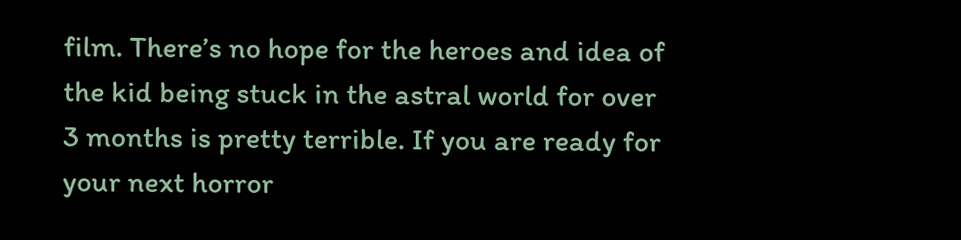film. There’s no hope for the heroes and idea of the kid being stuck in the astral world for over 3 months is pretty terrible. If you are ready for your next horror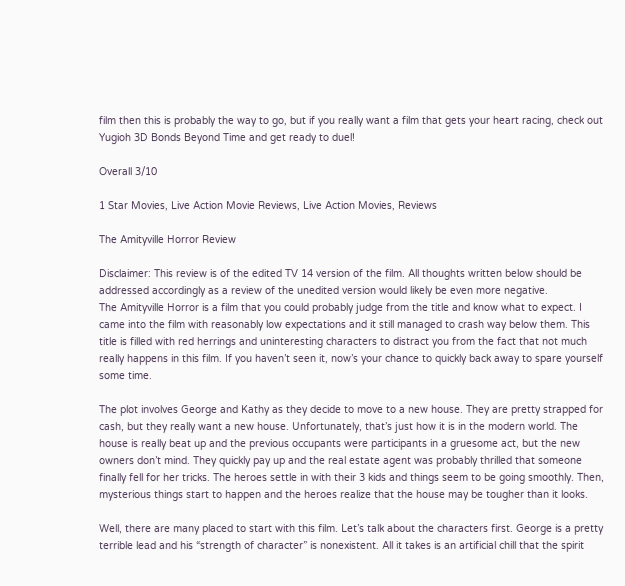film then this is probably the way to go, but if you really want a film that gets your heart racing, check out Yugioh 3D Bonds Beyond Time and get ready to duel!

Overall 3/10

1 Star Movies, Live Action Movie Reviews, Live Action Movies, Reviews

The Amityville Horror Review

Disclaimer: This review is of the edited TV 14 version of the film. All thoughts written below should be addressed accordingly as a review of the unedited version would likely be even more negative.
The Amityville Horror is a film that you could probably judge from the title and know what to expect. I came into the film with reasonably low expectations and it still managed to crash way below them. This title is filled with red herrings and uninteresting characters to distract you from the fact that not much really happens in this film. If you haven’t seen it, now’s your chance to quickly back away to spare yourself some time.

The plot involves George and Kathy as they decide to move to a new house. They are pretty strapped for cash, but they really want a new house. Unfortunately, that’s just how it is in the modern world. The house is really beat up and the previous occupants were participants in a gruesome act, but the new owners don’t mind. They quickly pay up and the real estate agent was probably thrilled that someone finally fell for her tricks. The heroes settle in with their 3 kids and things seem to be going smoothly. Then, mysterious things start to happen and the heroes realize that the house may be tougher than it looks.

Well, there are many placed to start with this film. Let’s talk about the characters first. George is a pretty terrible lead and his “strength of character” is nonexistent. All it takes is an artificial chill that the spirit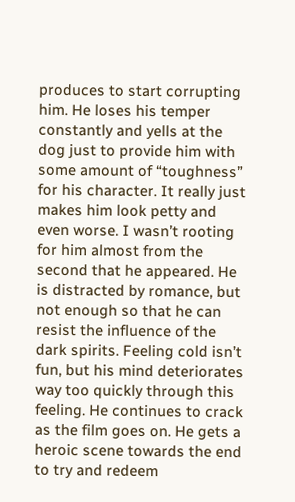produces to start corrupting him. He loses his temper constantly and yells at the dog just to provide him with some amount of “toughness” for his character. It really just makes him look petty and even worse. I wasn’t rooting for him almost from the second that he appeared. He is distracted by romance, but not enough so that he can resist the influence of the dark spirits. Feeling cold isn’t fun, but his mind deteriorates way too quickly through this feeling. He continues to crack as the film goes on. He gets a heroic scene towards the end to try and redeem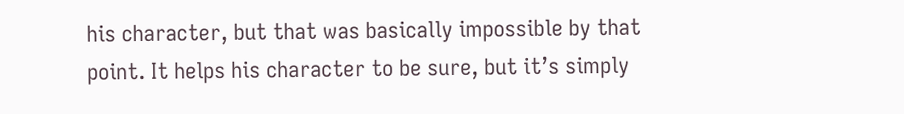his character, but that was basically impossible by that point. It helps his character to be sure, but it’s simply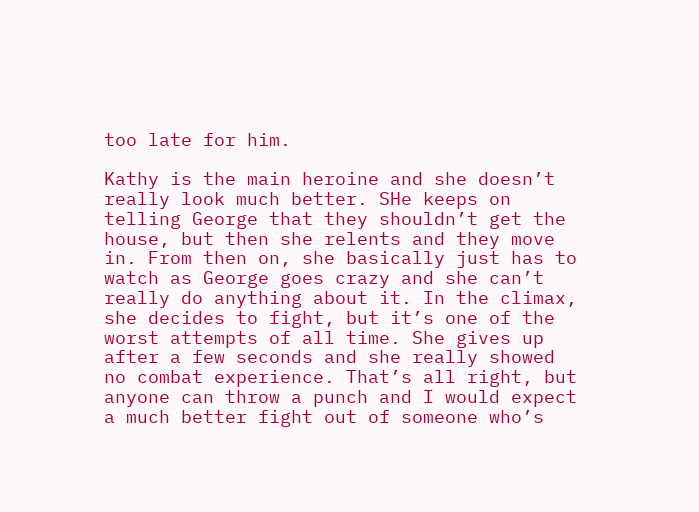too late for him.

Kathy is the main heroine and she doesn’t really look much better. SHe keeps on telling George that they shouldn’t get the house, but then she relents and they move in. From then on, she basically just has to watch as George goes crazy and she can’t really do anything about it. In the climax, she decides to fight, but it’s one of the worst attempts of all time. She gives up after a few seconds and she really showed no combat experience. That’s all right, but anyone can throw a punch and I would expect a much better fight out of someone who’s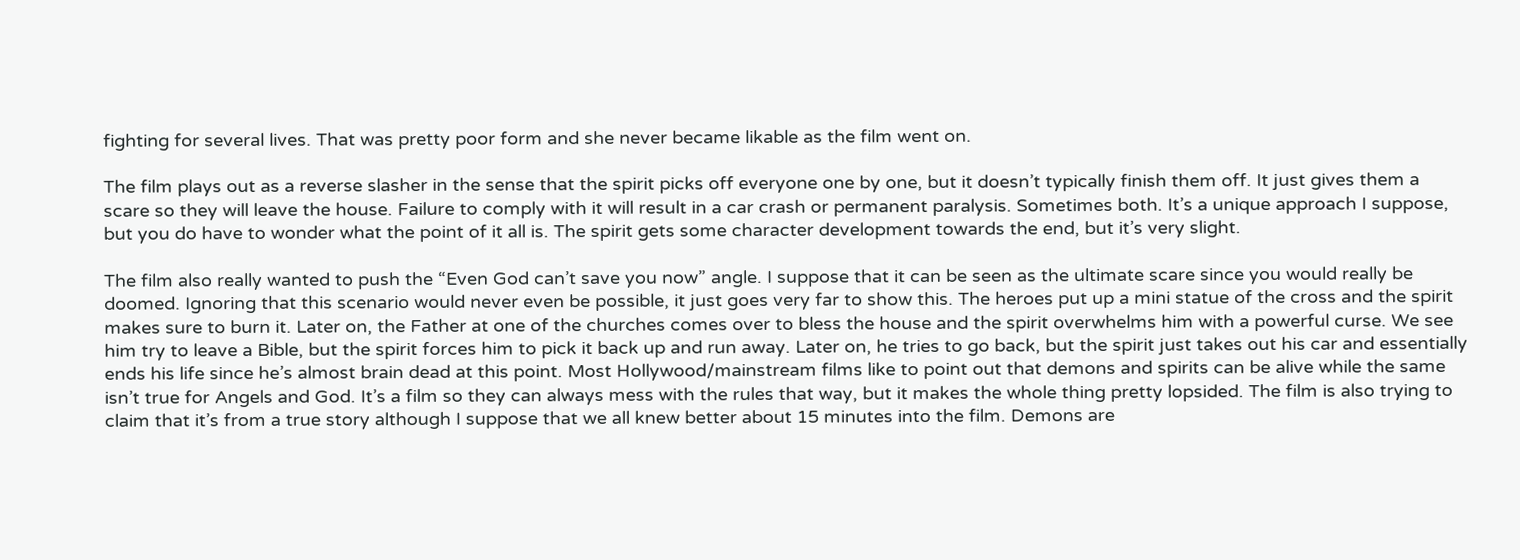fighting for several lives. That was pretty poor form and she never became likable as the film went on.

The film plays out as a reverse slasher in the sense that the spirit picks off everyone one by one, but it doesn’t typically finish them off. It just gives them a scare so they will leave the house. Failure to comply with it will result in a car crash or permanent paralysis. Sometimes both. It’s a unique approach I suppose, but you do have to wonder what the point of it all is. The spirit gets some character development towards the end, but it’s very slight.

The film also really wanted to push the “Even God can’t save you now” angle. I suppose that it can be seen as the ultimate scare since you would really be doomed. Ignoring that this scenario would never even be possible, it just goes very far to show this. The heroes put up a mini statue of the cross and the spirit makes sure to burn it. Later on, the Father at one of the churches comes over to bless the house and the spirit overwhelms him with a powerful curse. We see him try to leave a Bible, but the spirit forces him to pick it back up and run away. Later on, he tries to go back, but the spirit just takes out his car and essentially ends his life since he’s almost brain dead at this point. Most Hollywood/mainstream films like to point out that demons and spirits can be alive while the same isn’t true for Angels and God. It’s a film so they can always mess with the rules that way, but it makes the whole thing pretty lopsided. The film is also trying to claim that it’s from a true story although I suppose that we all knew better about 15 minutes into the film. Demons are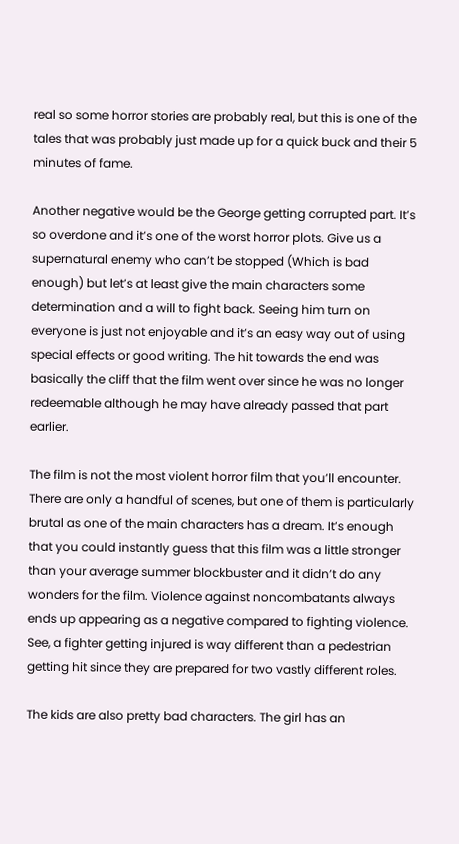real so some horror stories are probably real, but this is one of the tales that was probably just made up for a quick buck and their 5 minutes of fame.

Another negative would be the George getting corrupted part. It’s so overdone and it’s one of the worst horror plots. Give us a supernatural enemy who can’t be stopped (Which is bad enough) but let’s at least give the main characters some determination and a will to fight back. Seeing him turn on everyone is just not enjoyable and it’s an easy way out of using special effects or good writing. The hit towards the end was basically the cliff that the film went over since he was no longer redeemable although he may have already passed that part earlier.

The film is not the most violent horror film that you’ll encounter. There are only a handful of scenes, but one of them is particularly brutal as one of the main characters has a dream. It’s enough that you could instantly guess that this film was a little stronger than your average summer blockbuster and it didn’t do any wonders for the film. Violence against noncombatants always ends up appearing as a negative compared to fighting violence. See, a fighter getting injured is way different than a pedestrian getting hit since they are prepared for two vastly different roles.

The kids are also pretty bad characters. The girl has an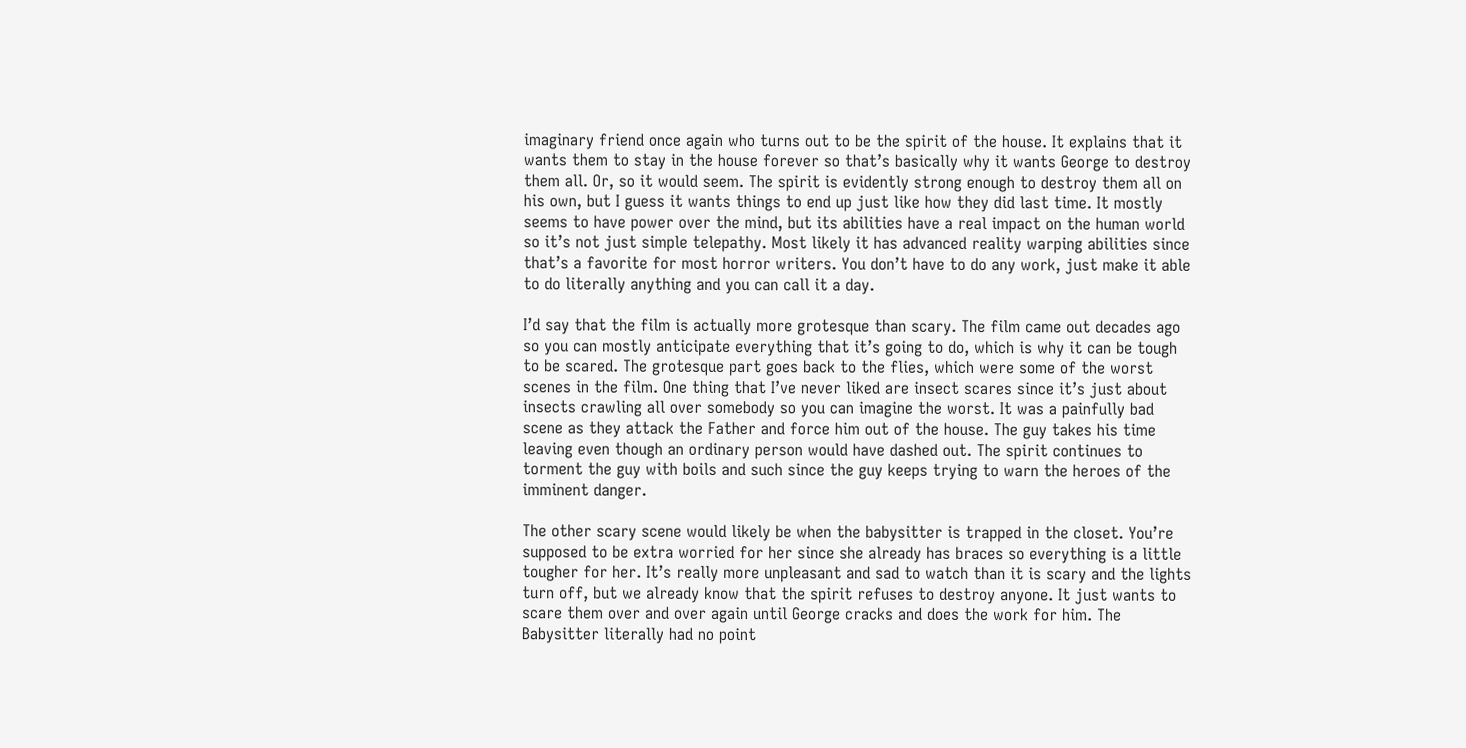imaginary friend once again who turns out to be the spirit of the house. It explains that it wants them to stay in the house forever so that’s basically why it wants George to destroy them all. Or, so it would seem. The spirit is evidently strong enough to destroy them all on his own, but I guess it wants things to end up just like how they did last time. It mostly seems to have power over the mind, but its abilities have a real impact on the human world so it’s not just simple telepathy. Most likely it has advanced reality warping abilities since that’s a favorite for most horror writers. You don’t have to do any work, just make it able to do literally anything and you can call it a day.

I’d say that the film is actually more grotesque than scary. The film came out decades ago so you can mostly anticipate everything that it’s going to do, which is why it can be tough to be scared. The grotesque part goes back to the flies, which were some of the worst scenes in the film. One thing that I’ve never liked are insect scares since it’s just about insects crawling all over somebody so you can imagine the worst. It was a painfully bad scene as they attack the Father and force him out of the house. The guy takes his time leaving even though an ordinary person would have dashed out. The spirit continues to torment the guy with boils and such since the guy keeps trying to warn the heroes of the imminent danger.

The other scary scene would likely be when the babysitter is trapped in the closet. You’re supposed to be extra worried for her since she already has braces so everything is a little tougher for her. It’s really more unpleasant and sad to watch than it is scary and the lights turn off, but we already know that the spirit refuses to destroy anyone. It just wants to scare them over and over again until George cracks and does the work for him. The Babysitter literally had no point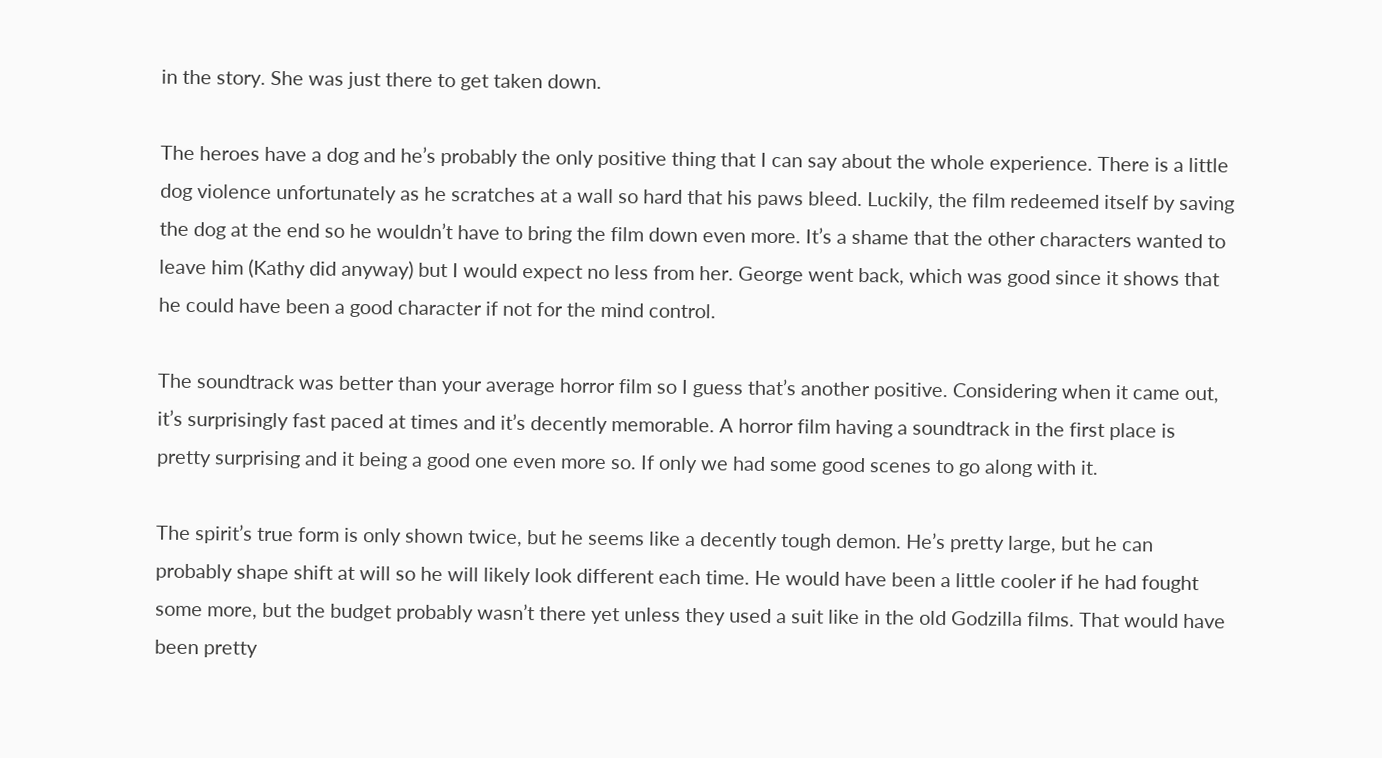in the story. She was just there to get taken down.

The heroes have a dog and he’s probably the only positive thing that I can say about the whole experience. There is a little dog violence unfortunately as he scratches at a wall so hard that his paws bleed. Luckily, the film redeemed itself by saving the dog at the end so he wouldn’t have to bring the film down even more. It’s a shame that the other characters wanted to leave him (Kathy did anyway) but I would expect no less from her. George went back, which was good since it shows that he could have been a good character if not for the mind control.

The soundtrack was better than your average horror film so I guess that’s another positive. Considering when it came out, it’s surprisingly fast paced at times and it’s decently memorable. A horror film having a soundtrack in the first place is pretty surprising and it being a good one even more so. If only we had some good scenes to go along with it.

The spirit’s true form is only shown twice, but he seems like a decently tough demon. He’s pretty large, but he can probably shape shift at will so he will likely look different each time. He would have been a little cooler if he had fought some more, but the budget probably wasn’t there yet unless they used a suit like in the old Godzilla films. That would have been pretty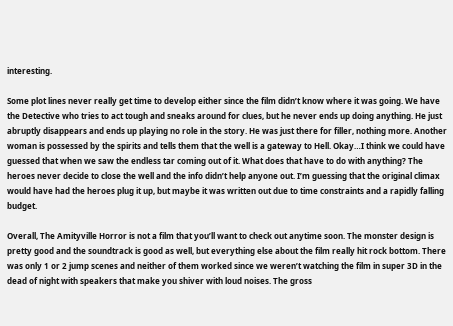interesting.

Some plot lines never really get time to develop either since the film didn’t know where it was going. We have the Detective who tries to act tough and sneaks around for clues, but he never ends up doing anything. He just abruptly disappears and ends up playing no role in the story. He was just there for filler, nothing more. Another woman is possessed by the spirits and tells them that the well is a gateway to Hell. Okay…I think we could have guessed that when we saw the endless tar coming out of it. What does that have to do with anything? The heroes never decide to close the well and the info didn’t help anyone out. I’m guessing that the original climax would have had the heroes plug it up, but maybe it was written out due to time constraints and a rapidly falling budget.

Overall, The Amityville Horror is not a film that you’ll want to check out anytime soon. The monster design is pretty good and the soundtrack is good as well, but everything else about the film really hit rock bottom. There was only 1 or 2 jump scenes and neither of them worked since we weren’t watching the film in super 3D in the dead of night with speakers that make you shiver with loud noises. The gross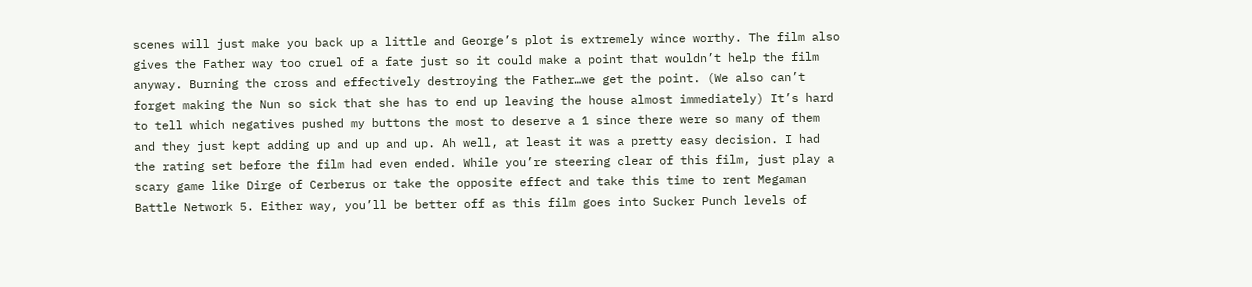scenes will just make you back up a little and George’s plot is extremely wince worthy. The film also gives the Father way too cruel of a fate just so it could make a point that wouldn’t help the film anyway. Burning the cross and effectively destroying the Father…we get the point. (We also can’t forget making the Nun so sick that she has to end up leaving the house almost immediately) It’s hard to tell which negatives pushed my buttons the most to deserve a 1 since there were so many of them and they just kept adding up and up and up. Ah well, at least it was a pretty easy decision. I had the rating set before the film had even ended. While you’re steering clear of this film, just play a scary game like Dirge of Cerberus or take the opposite effect and take this time to rent Megaman Battle Network 5. Either way, you’ll be better off as this film goes into Sucker Punch levels of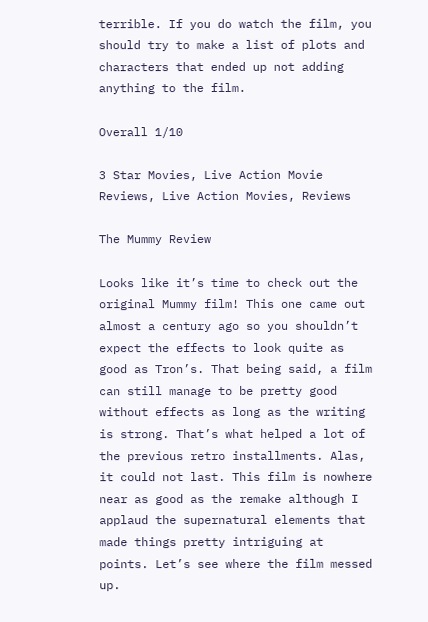terrible. If you do watch the film, you should try to make a list of plots and characters that ended up not adding anything to the film.

Overall 1/10

3 Star Movies, Live Action Movie Reviews, Live Action Movies, Reviews

The Mummy Review

Looks like it’s time to check out the original Mummy film! This one came out almost a century ago so you shouldn’t expect the effects to look quite as good as Tron’s. That being said, a film can still manage to be pretty good without effects as long as the writing is strong. That’s what helped a lot of the previous retro installments. Alas, it could not last. This film is nowhere near as good as the remake although I applaud the supernatural elements that made things pretty intriguing at points. Let’s see where the film messed up.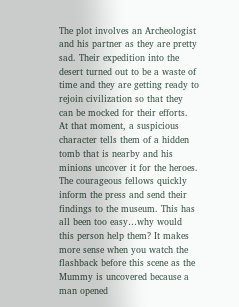The plot involves an Archeologist and his partner as they are pretty sad. Their expedition into the desert turned out to be a waste of time and they are getting ready to rejoin civilization so that they can be mocked for their efforts. At that moment, a suspicious character tells them of a hidden tomb that is nearby and his minions uncover it for the heroes. The courageous fellows quickly inform the press and send their findings to the museum. This has all been too easy…why would this person help them? It makes more sense when you watch the flashback before this scene as the Mummy is uncovered because a man opened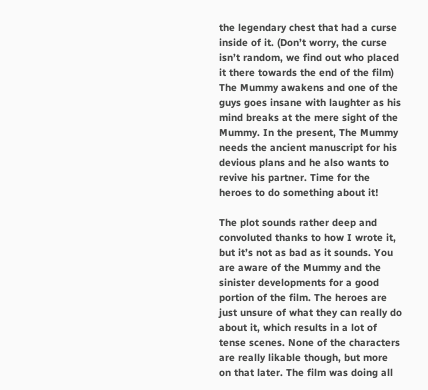the legendary chest that had a curse inside of it. (Don’t worry, the curse isn’t random, we find out who placed it there towards the end of the film) The Mummy awakens and one of the guys goes insane with laughter as his mind breaks at the mere sight of the Mummy. In the present, The Mummy needs the ancient manuscript for his devious plans and he also wants to revive his partner. Time for the heroes to do something about it!

The plot sounds rather deep and convoluted thanks to how I wrote it, but it’s not as bad as it sounds. You are aware of the Mummy and the sinister developments for a good portion of the film. The heroes are just unsure of what they can really do about it, which results in a lot of tense scenes. None of the characters are really likable though, but more on that later. The film was doing all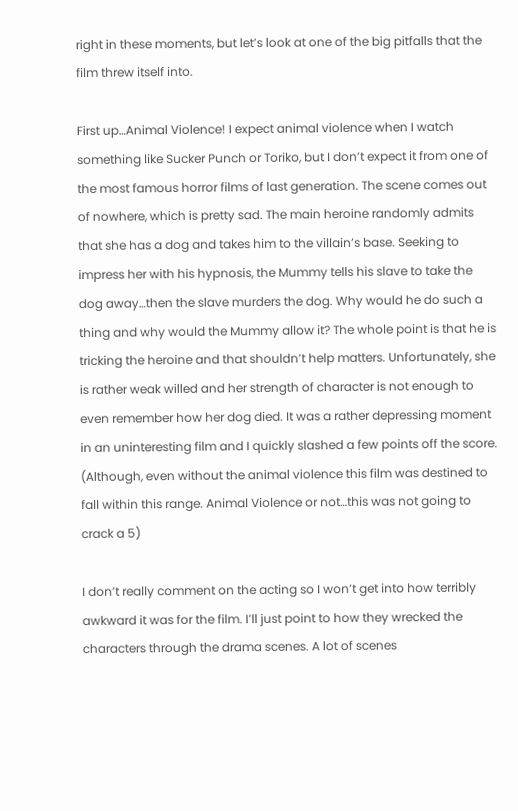right in these moments, but let’s look at one of the big pitfalls that the film threw itself into.

First up…Animal Violence! I expect animal violence when I watch something like Sucker Punch or Toriko, but I don’t expect it from one of the most famous horror films of last generation. The scene comes out of nowhere, which is pretty sad. The main heroine randomly admits that she has a dog and takes him to the villain’s base. Seeking to impress her with his hypnosis, the Mummy tells his slave to take the dog away…then the slave murders the dog. Why would he do such a thing and why would the Mummy allow it? The whole point is that he is tricking the heroine and that shouldn’t help matters. Unfortunately, she is rather weak willed and her strength of character is not enough to even remember how her dog died. It was a rather depressing moment in an uninteresting film and I quickly slashed a few points off the score. (Although, even without the animal violence this film was destined to fall within this range. Animal Violence or not…this was not going to crack a 5)

I don’t really comment on the acting so I won’t get into how terribly awkward it was for the film. I’ll just point to how they wrecked the characters through the drama scenes. A lot of scenes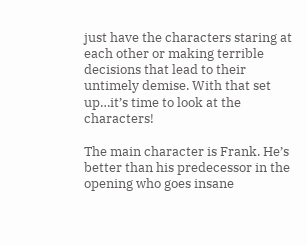just have the characters staring at each other or making terrible decisions that lead to their untimely demise. With that set up…it’s time to look at the characters!

The main character is Frank. He’s better than his predecessor in the opening who goes insane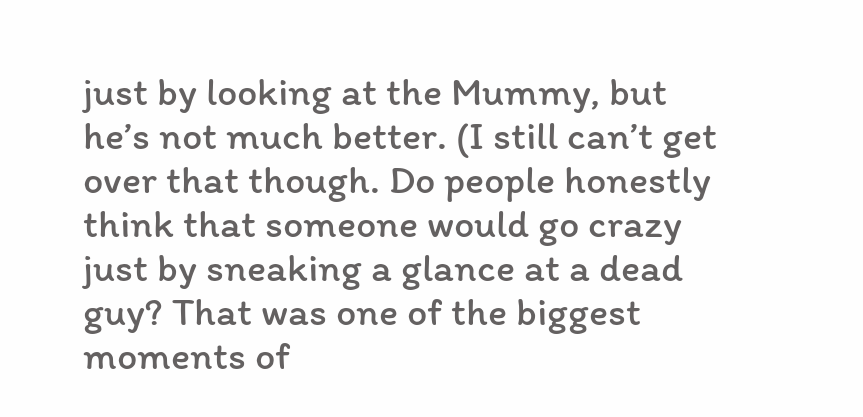just by looking at the Mummy, but he’s not much better. (I still can’t get over that though. Do people honestly think that someone would go crazy just by sneaking a glance at a dead guy? That was one of the biggest moments of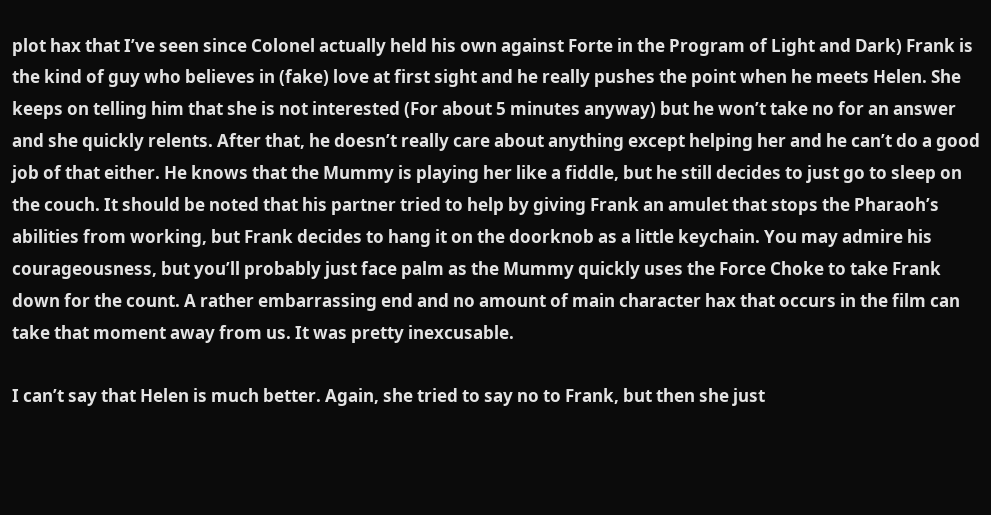plot hax that I’ve seen since Colonel actually held his own against Forte in the Program of Light and Dark) Frank is the kind of guy who believes in (fake) love at first sight and he really pushes the point when he meets Helen. She keeps on telling him that she is not interested (For about 5 minutes anyway) but he won’t take no for an answer and she quickly relents. After that, he doesn’t really care about anything except helping her and he can’t do a good job of that either. He knows that the Mummy is playing her like a fiddle, but he still decides to just go to sleep on the couch. It should be noted that his partner tried to help by giving Frank an amulet that stops the Pharaoh’s abilities from working, but Frank decides to hang it on the doorknob as a little keychain. You may admire his courageousness, but you’ll probably just face palm as the Mummy quickly uses the Force Choke to take Frank down for the count. A rather embarrassing end and no amount of main character hax that occurs in the film can take that moment away from us. It was pretty inexcusable.

I can’t say that Helen is much better. Again, she tried to say no to Frank, but then she just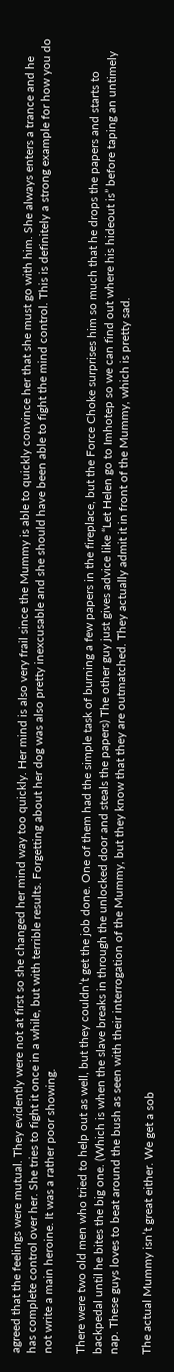agreed that the feelings were mutual. They evidently were not at first so she changed her mind way too quickly. Her mind is also very frail since the Mummy is able to quickly convince her that she must go with him. She always enters a trance and he has complete control over her. She tries to fight it once in a while, but with terrible results. Forgetting about her dog was also pretty inexcusable and she should have been able to fight the mind control. This is definitely a strong example for how you do not write a main heroine. It was a rather poor showing.

There were two old men who tried to help out as well, but they couldn’t get the job done. One of them had the simple task of burning a few papers in the fireplace, but the Force Choke surprises him so much that he drops the papers and starts to backpedal until he bites the big one. (Which is when the slave breaks in through the unlocked door and steals the papers) The other guy just gives advice like “Let Helen go to Imhotep so we can find out where his hideout is” before taping an untimely nap. These guys loves to beat around the bush as seen with their interrogation of the Mummy, but they know that they are outmatched. They actually admit it in front of the Mummy, which is pretty sad.

The actual Mummy isn’t great either. We get a sob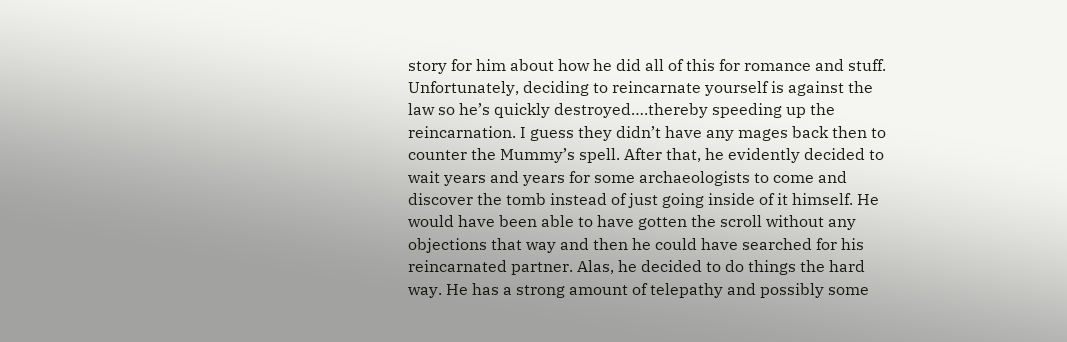story for him about how he did all of this for romance and stuff. Unfortunately, deciding to reincarnate yourself is against the law so he’s quickly destroyed….thereby speeding up the reincarnation. I guess they didn’t have any mages back then to counter the Mummy’s spell. After that, he evidently decided to wait years and years for some archaeologists to come and discover the tomb instead of just going inside of it himself. He would have been able to have gotten the scroll without any objections that way and then he could have searched for his reincarnated partner. Alas, he decided to do things the hard way. He has a strong amount of telepathy and possibly some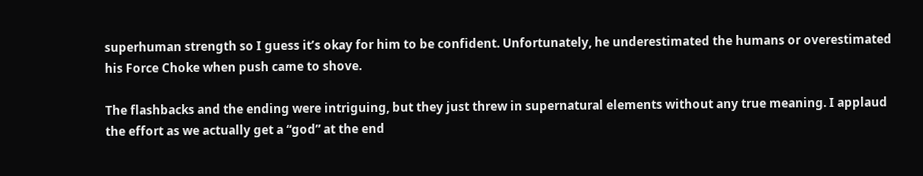superhuman strength so I guess it’s okay for him to be confident. Unfortunately, he underestimated the humans or overestimated his Force Choke when push came to shove.

The flashbacks and the ending were intriguing, but they just threw in supernatural elements without any true meaning. I applaud the effort as we actually get a “god” at the end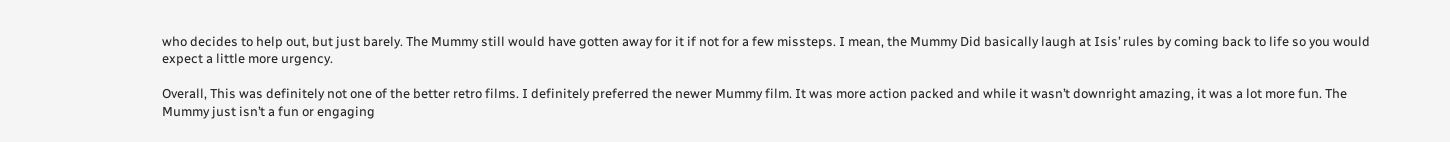who decides to help out, but just barely. The Mummy still would have gotten away for it if not for a few missteps. I mean, the Mummy Did basically laugh at Isis’ rules by coming back to life so you would expect a little more urgency.

Overall, This was definitely not one of the better retro films. I definitely preferred the newer Mummy film. It was more action packed and while it wasn’t downright amazing, it was a lot more fun. The Mummy just isn’t a fun or engaging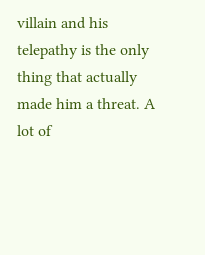villain and his telepathy is the only thing that actually made him a threat. A lot of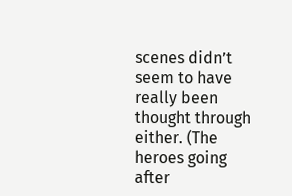scenes didn’t seem to have really been thought through either. (The heroes going after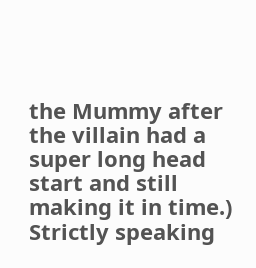the Mummy after the villain had a super long head start and still making it in time.) Strictly speaking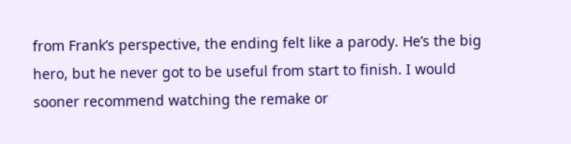from Frank’s perspective, the ending felt like a parody. He’s the big hero, but he never got to be useful from start to finish. I would sooner recommend watching the remake or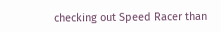checking out Speed Racer than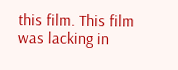this film. This film was lacking in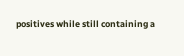positives while still containing a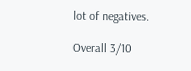lot of negatives.

Overall 3/10